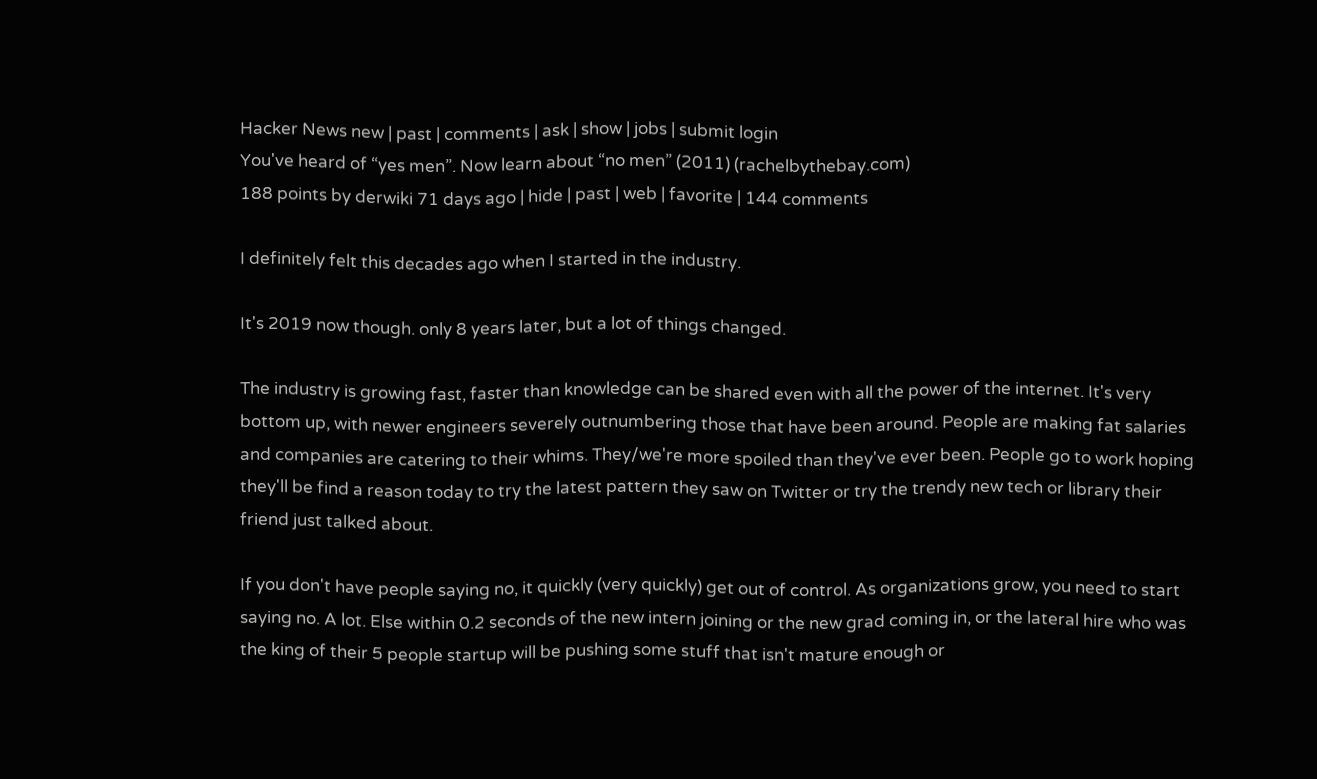Hacker News new | past | comments | ask | show | jobs | submit login
You've heard of “yes men”. Now learn about “no men” (2011) (rachelbythebay.com)
188 points by derwiki 71 days ago | hide | past | web | favorite | 144 comments

I definitely felt this decades ago when I started in the industry.

It's 2019 now though. only 8 years later, but a lot of things changed.

The industry is growing fast, faster than knowledge can be shared even with all the power of the internet. It's very bottom up, with newer engineers severely outnumbering those that have been around. People are making fat salaries and companies are catering to their whims. They/we're more spoiled than they've ever been. People go to work hoping they'll be find a reason today to try the latest pattern they saw on Twitter or try the trendy new tech or library their friend just talked about.

If you don't have people saying no, it quickly (very quickly) get out of control. As organizations grow, you need to start saying no. A lot. Else within 0.2 seconds of the new intern joining or the new grad coming in, or the lateral hire who was the king of their 5 people startup will be pushing some stuff that isn't mature enough or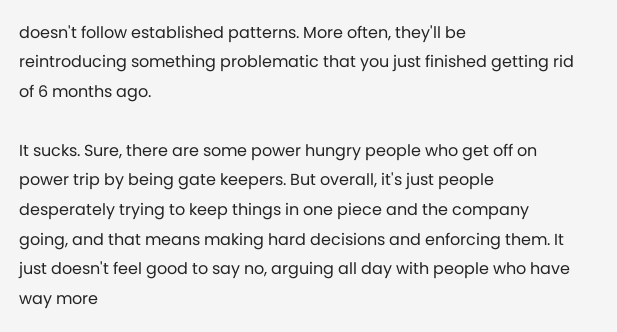doesn't follow established patterns. More often, they'll be reintroducing something problematic that you just finished getting rid of 6 months ago.

It sucks. Sure, there are some power hungry people who get off on power trip by being gate keepers. But overall, it's just people desperately trying to keep things in one piece and the company going, and that means making hard decisions and enforcing them. It just doesn't feel good to say no, arguing all day with people who have way more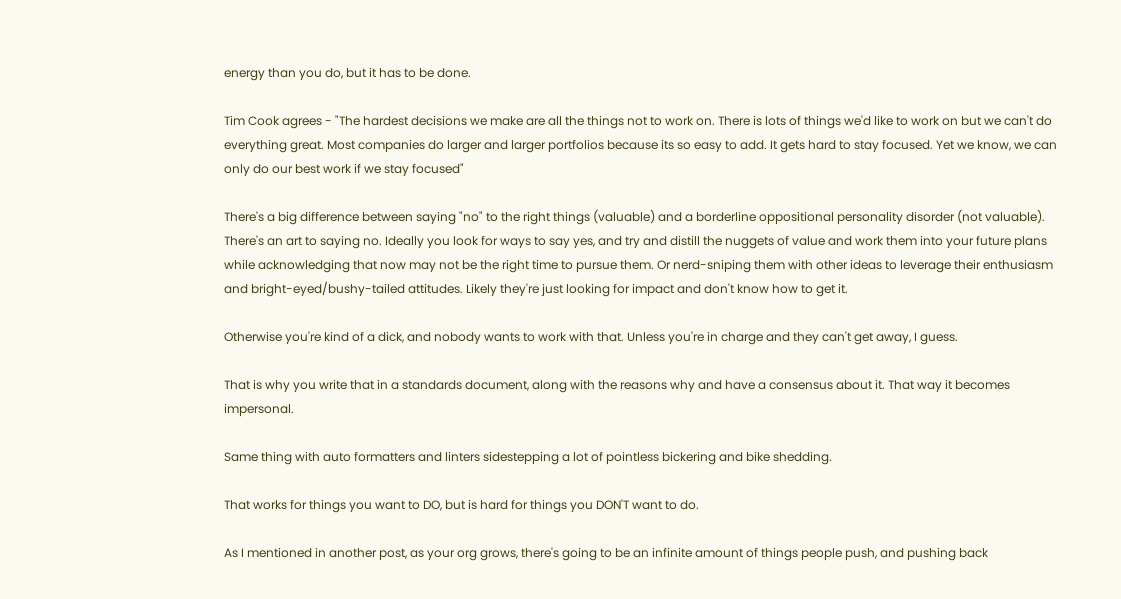energy than you do, but it has to be done.

Tim Cook agrees - "The hardest decisions we make are all the things not to work on. There is lots of things we'd like to work on but we can't do everything great. Most companies do larger and larger portfolios because its so easy to add. It gets hard to stay focused. Yet we know, we can only do our best work if we stay focused"

There's a big difference between saying "no" to the right things (valuable) and a borderline oppositional personality disorder (not valuable). There's an art to saying no. Ideally you look for ways to say yes, and try and distill the nuggets of value and work them into your future plans while acknowledging that now may not be the right time to pursue them. Or nerd-sniping them with other ideas to leverage their enthusiasm and bright-eyed/bushy-tailed attitudes. Likely they're just looking for impact and don't know how to get it.

Otherwise you're kind of a dick, and nobody wants to work with that. Unless you're in charge and they can't get away, I guess.

That is why you write that in a standards document, along with the reasons why and have a consensus about it. That way it becomes impersonal.

Same thing with auto formatters and linters sidestepping a lot of pointless bickering and bike shedding.

That works for things you want to DO, but is hard for things you DON'T want to do.

As I mentioned in another post, as your org grows, there's going to be an infinite amount of things people push, and pushing back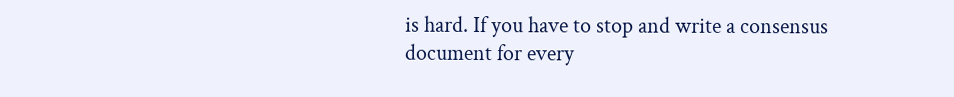is hard. If you have to stop and write a consensus document for every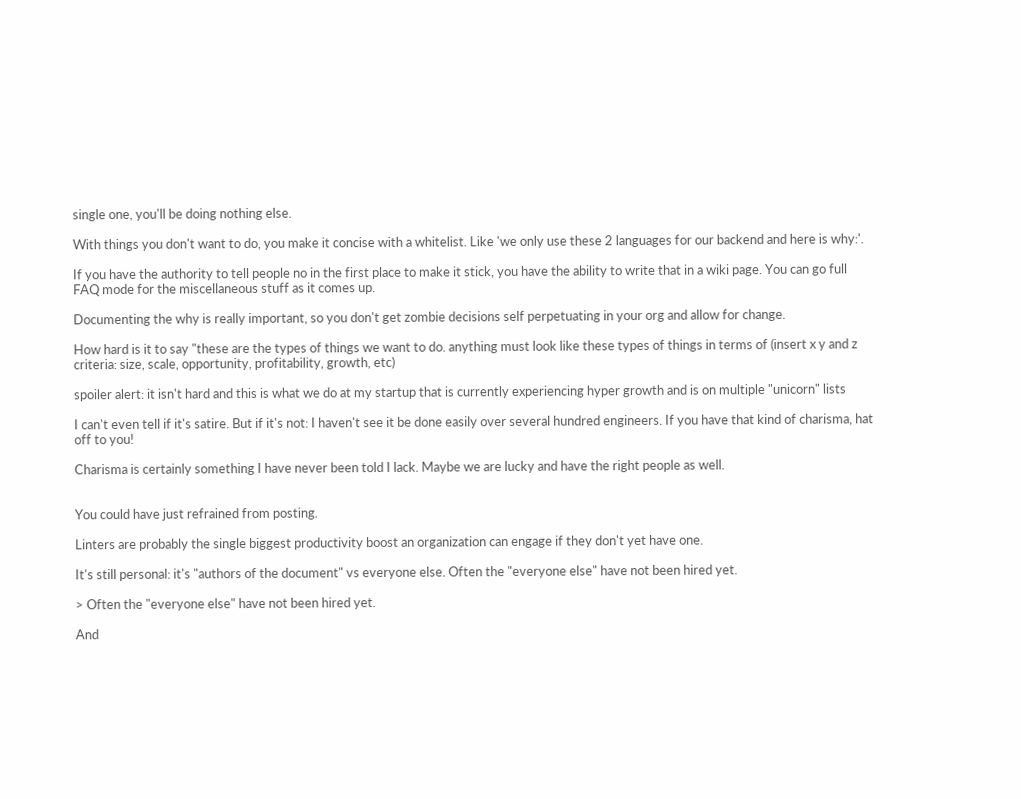single one, you'll be doing nothing else.

With things you don't want to do, you make it concise with a whitelist. Like 'we only use these 2 languages for our backend and here is why:'.

If you have the authority to tell people no in the first place to make it stick, you have the ability to write that in a wiki page. You can go full FAQ mode for the miscellaneous stuff as it comes up.

Documenting the why is really important, so you don't get zombie decisions self perpetuating in your org and allow for change.

How hard is it to say "these are the types of things we want to do. anything must look like these types of things in terms of (insert x y and z criteria: size, scale, opportunity, profitability, growth, etc)

spoiler alert: it isn't hard and this is what we do at my startup that is currently experiencing hyper growth and is on multiple "unicorn" lists

I can't even tell if it's satire. But if it's not: I haven't see it be done easily over several hundred engineers. If you have that kind of charisma, hat off to you!

Charisma is certainly something I have never been told I lack. Maybe we are lucky and have the right people as well.


You could have just refrained from posting.

Linters are probably the single biggest productivity boost an organization can engage if they don't yet have one.

It's still personal: it's "authors of the document" vs everyone else. Often the "everyone else" have not been hired yet.

> Often the "everyone else" have not been hired yet.

And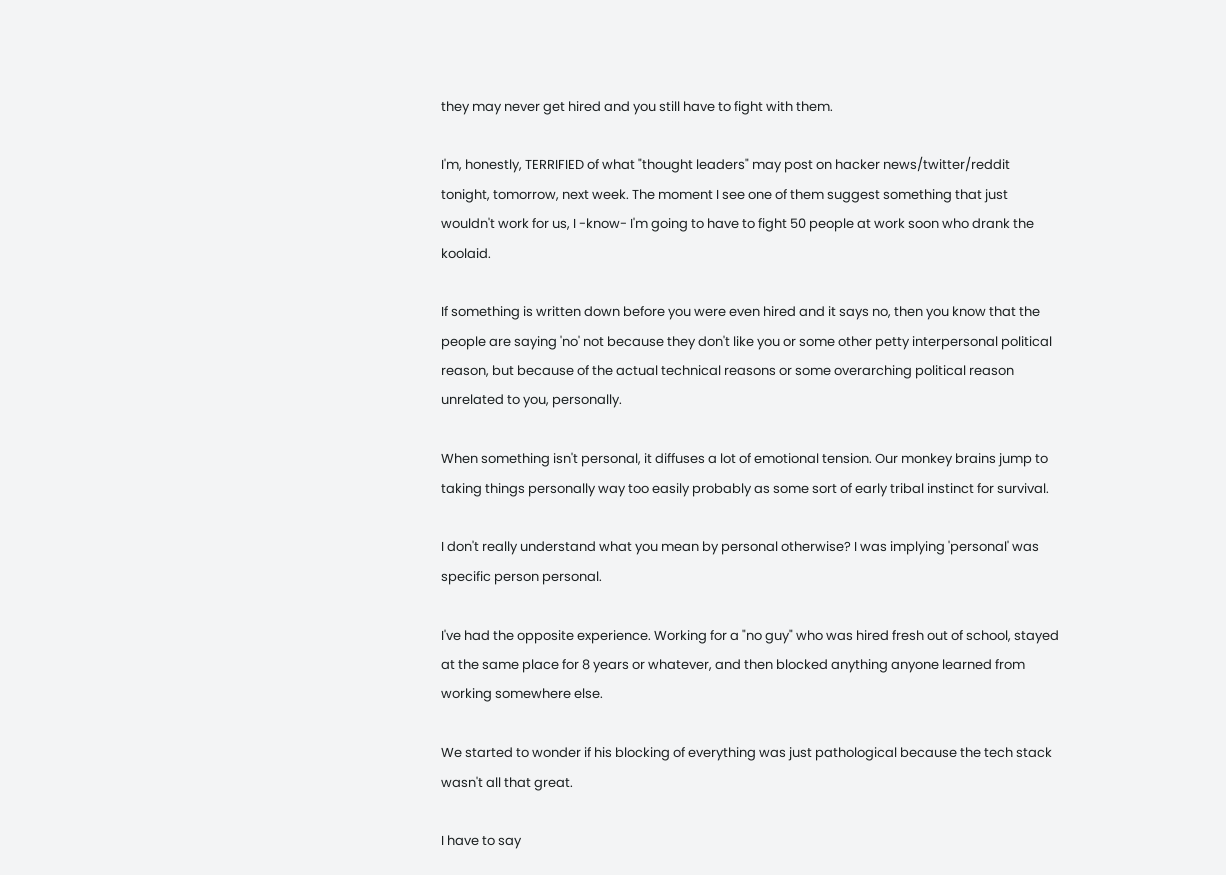they may never get hired and you still have to fight with them.

I'm, honestly, TERRIFIED of what "thought leaders" may post on hacker news/twitter/reddit tonight, tomorrow, next week. The moment I see one of them suggest something that just wouldn't work for us, I -know- I'm going to have to fight 50 people at work soon who drank the koolaid.

If something is written down before you were even hired and it says no, then you know that the people are saying 'no' not because they don't like you or some other petty interpersonal political reason, but because of the actual technical reasons or some overarching political reason unrelated to you, personally.

When something isn't personal, it diffuses a lot of emotional tension. Our monkey brains jump to taking things personally way too easily probably as some sort of early tribal instinct for survival.

I don't really understand what you mean by personal otherwise? I was implying 'personal' was specific person personal.

I've had the opposite experience. Working for a "no guy" who was hired fresh out of school, stayed at the same place for 8 years or whatever, and then blocked anything anyone learned from working somewhere else.

We started to wonder if his blocking of everything was just pathological because the tech stack wasn't all that great.

I have to say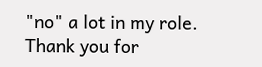"no" a lot in my role. Thank you for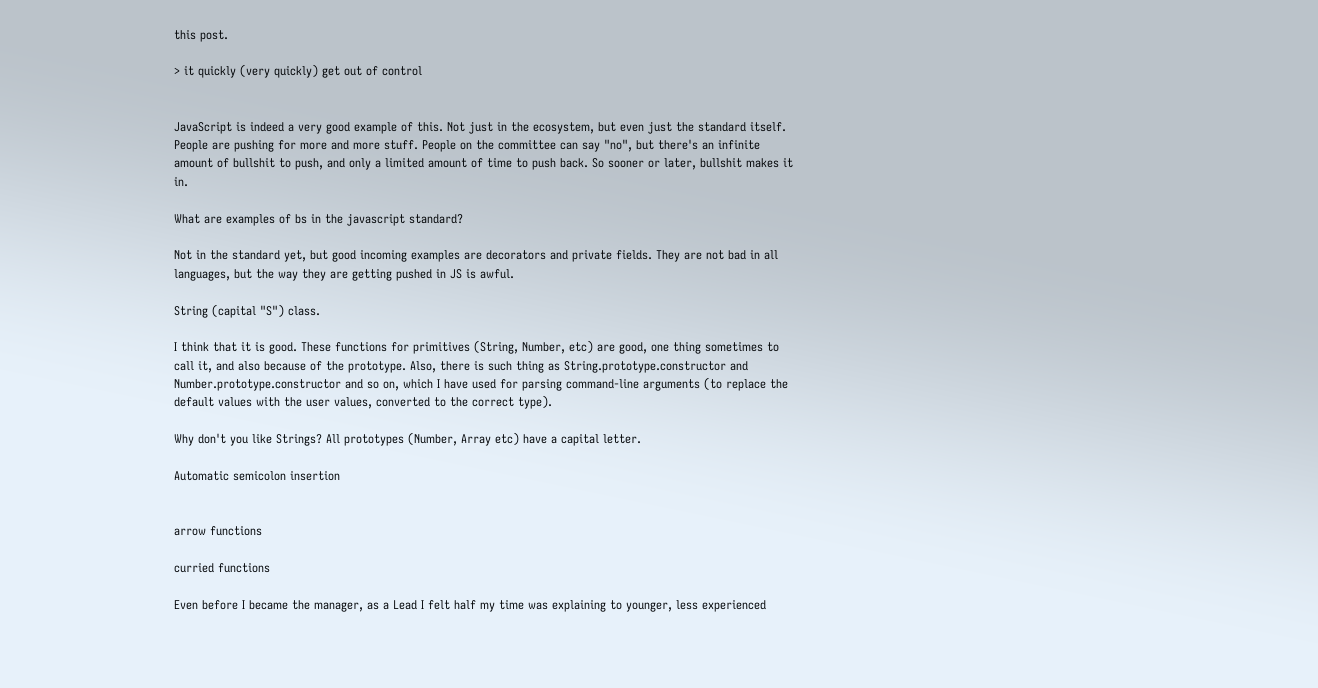this post.

> it quickly (very quickly) get out of control


JavaScript is indeed a very good example of this. Not just in the ecosystem, but even just the standard itself. People are pushing for more and more stuff. People on the committee can say "no", but there's an infinite amount of bullshit to push, and only a limited amount of time to push back. So sooner or later, bullshit makes it in.

What are examples of bs in the javascript standard?

Not in the standard yet, but good incoming examples are decorators and private fields. They are not bad in all languages, but the way they are getting pushed in JS is awful.

String (capital "S") class.

I think that it is good. These functions for primitives (String, Number, etc) are good, one thing sometimes to call it, and also because of the prototype. Also, there is such thing as String.prototype.constructor and Number.prototype.constructor and so on, which I have used for parsing command-line arguments (to replace the default values with the user values, converted to the correct type).

Why don't you like Strings? All prototypes (Number, Array etc) have a capital letter.

Automatic semicolon insertion


arrow functions

curried functions

Even before I became the manager, as a Lead I felt half my time was explaining to younger, less experienced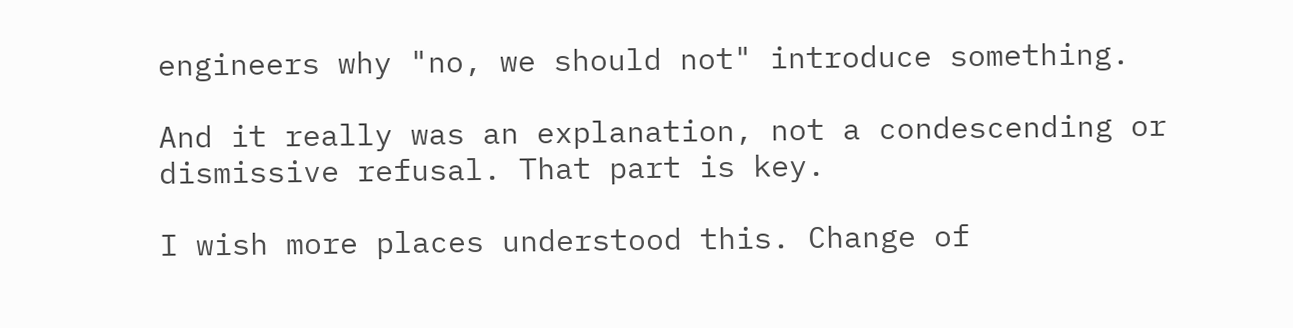engineers why "no, we should not" introduce something.

And it really was an explanation, not a condescending or dismissive refusal. That part is key.

I wish more places understood this. Change of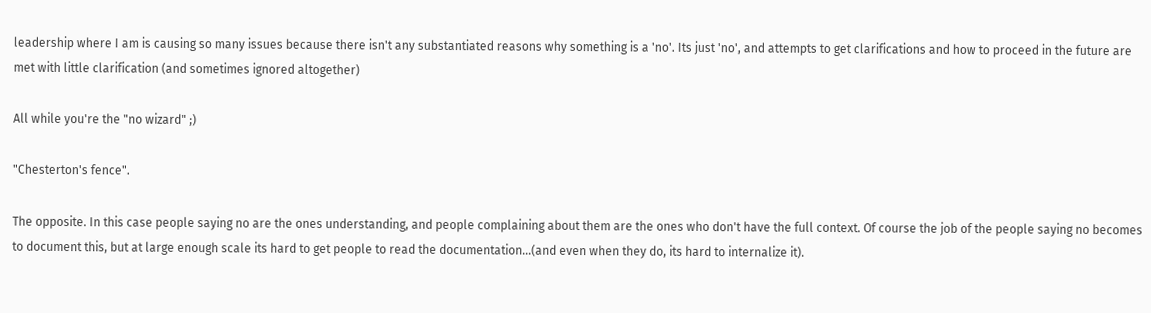leadership where I am is causing so many issues because there isn't any substantiated reasons why something is a 'no'. Its just 'no', and attempts to get clarifications and how to proceed in the future are met with little clarification (and sometimes ignored altogether)

All while you're the "no wizard" ;)

"Chesterton's fence".

The opposite. In this case people saying no are the ones understanding, and people complaining about them are the ones who don't have the full context. Of course the job of the people saying no becomes to document this, but at large enough scale its hard to get people to read the documentation...(and even when they do, its hard to internalize it).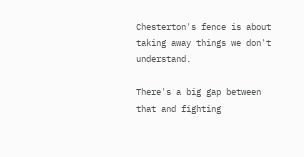Chesterton's fence is about taking away things we don't understand.

There's a big gap between that and fighting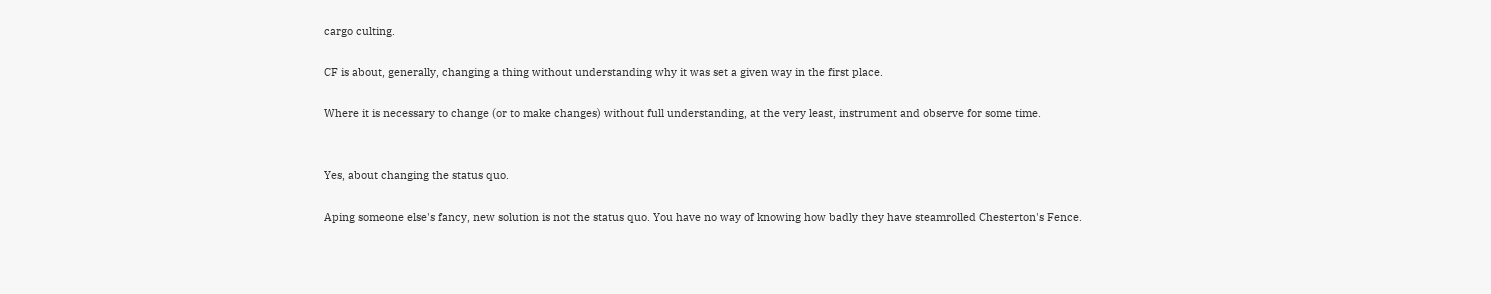cargo culting.

CF is about, generally, changing a thing without understanding why it was set a given way in the first place.

Where it is necessary to change (or to make changes) without full understanding, at the very least, instrument and observe for some time.


Yes, about changing the status quo.

Aping someone else's fancy, new solution is not the status quo. You have no way of knowing how badly they have steamrolled Chesterton's Fence.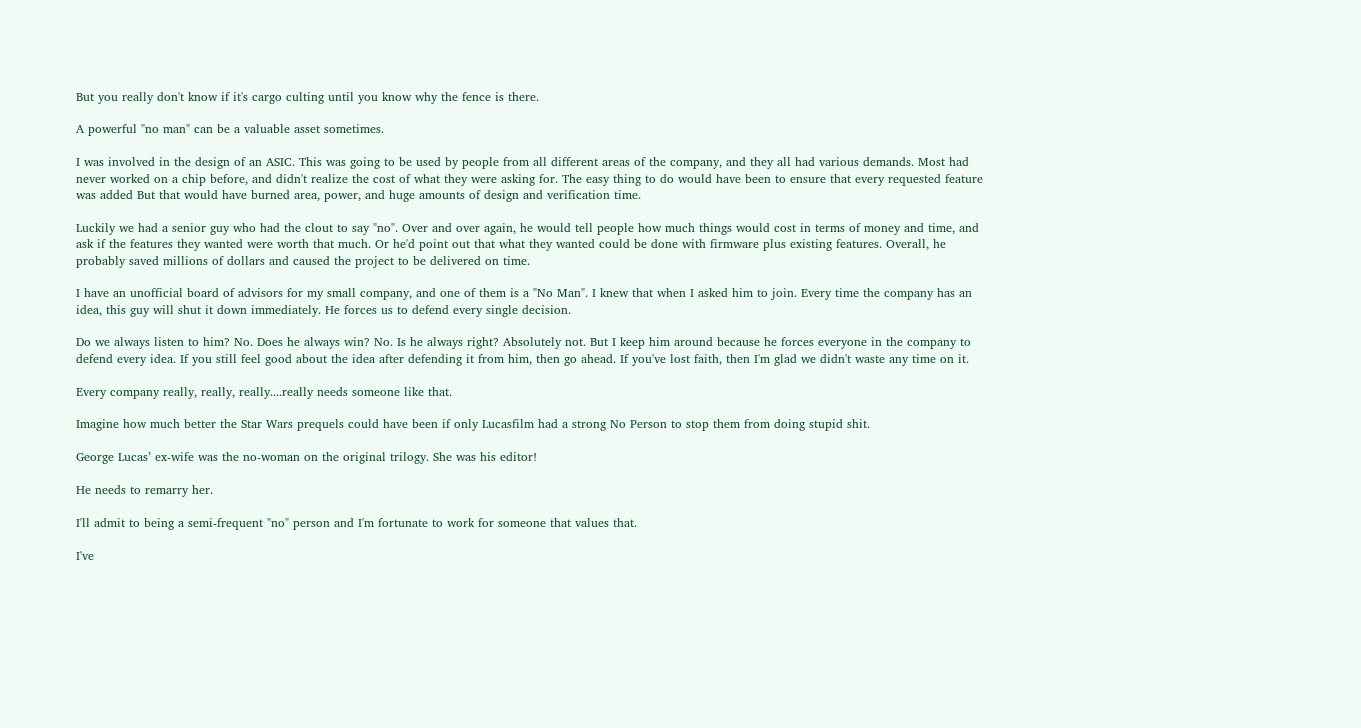But you really don't know if it's cargo culting until you know why the fence is there.

A powerful "no man" can be a valuable asset sometimes.

I was involved in the design of an ASIC. This was going to be used by people from all different areas of the company, and they all had various demands. Most had never worked on a chip before, and didn't realize the cost of what they were asking for. The easy thing to do would have been to ensure that every requested feature was added But that would have burned area, power, and huge amounts of design and verification time.

Luckily we had a senior guy who had the clout to say "no". Over and over again, he would tell people how much things would cost in terms of money and time, and ask if the features they wanted were worth that much. Or he'd point out that what they wanted could be done with firmware plus existing features. Overall, he probably saved millions of dollars and caused the project to be delivered on time.

I have an unofficial board of advisors for my small company, and one of them is a "No Man". I knew that when I asked him to join. Every time the company has an idea, this guy will shut it down immediately. He forces us to defend every single decision.

Do we always listen to him? No. Does he always win? No. Is he always right? Absolutely not. But I keep him around because he forces everyone in the company to defend every idea. If you still feel good about the idea after defending it from him, then go ahead. If you've lost faith, then I'm glad we didn't waste any time on it.

Every company really, really, really....really needs someone like that.

Imagine how much better the Star Wars prequels could have been if only Lucasfilm had a strong No Person to stop them from doing stupid shit.

George Lucas’ ex-wife was the no-woman on the original trilogy. She was his editor!

He needs to remarry her.

I'll admit to being a semi-frequent "no" person and I'm fortunate to work for someone that values that.

I've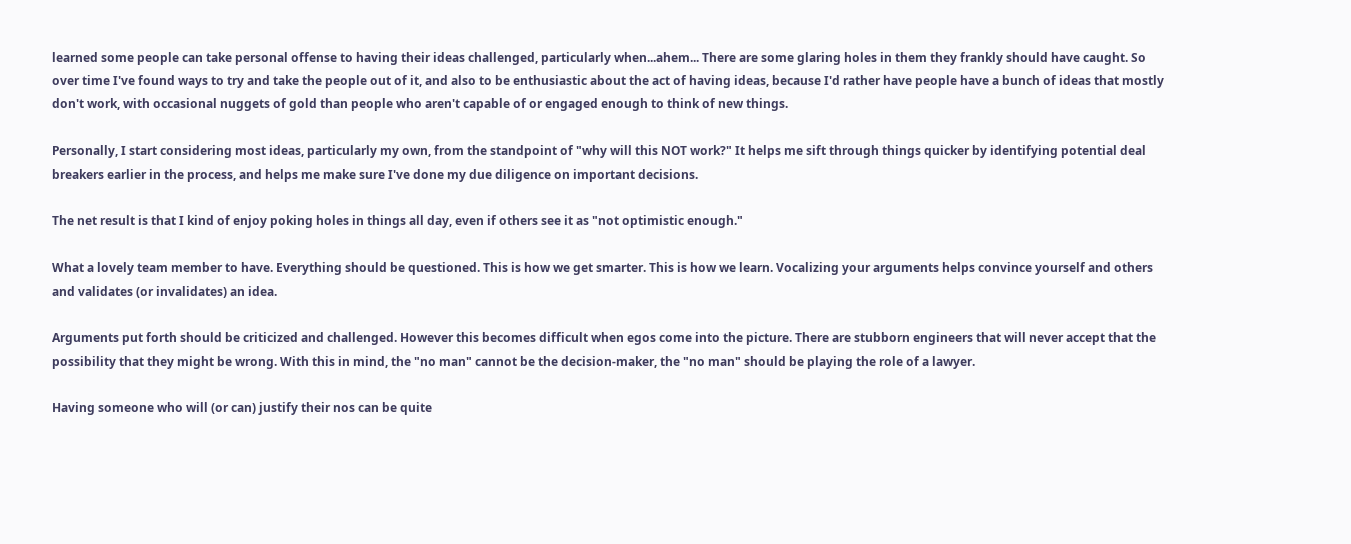learned some people can take personal offense to having their ideas challenged, particularly when...ahem... There are some glaring holes in them they frankly should have caught. So over time I've found ways to try and take the people out of it, and also to be enthusiastic about the act of having ideas, because I'd rather have people have a bunch of ideas that mostly don't work, with occasional nuggets of gold than people who aren't capable of or engaged enough to think of new things.

Personally, I start considering most ideas, particularly my own, from the standpoint of "why will this NOT work?" It helps me sift through things quicker by identifying potential deal breakers earlier in the process, and helps me make sure I've done my due diligence on important decisions.

The net result is that I kind of enjoy poking holes in things all day, even if others see it as "not optimistic enough."

What a lovely team member to have. Everything should be questioned. This is how we get smarter. This is how we learn. Vocalizing your arguments helps convince yourself and others and validates (or invalidates) an idea.

Arguments put forth should be criticized and challenged. However this becomes difficult when egos come into the picture. There are stubborn engineers that will never accept that the possibility that they might be wrong. With this in mind, the "no man" cannot be the decision-maker, the "no man" should be playing the role of a lawyer.

Having someone who will (or can) justify their nos can be quite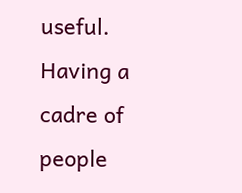useful. Having a cadre of people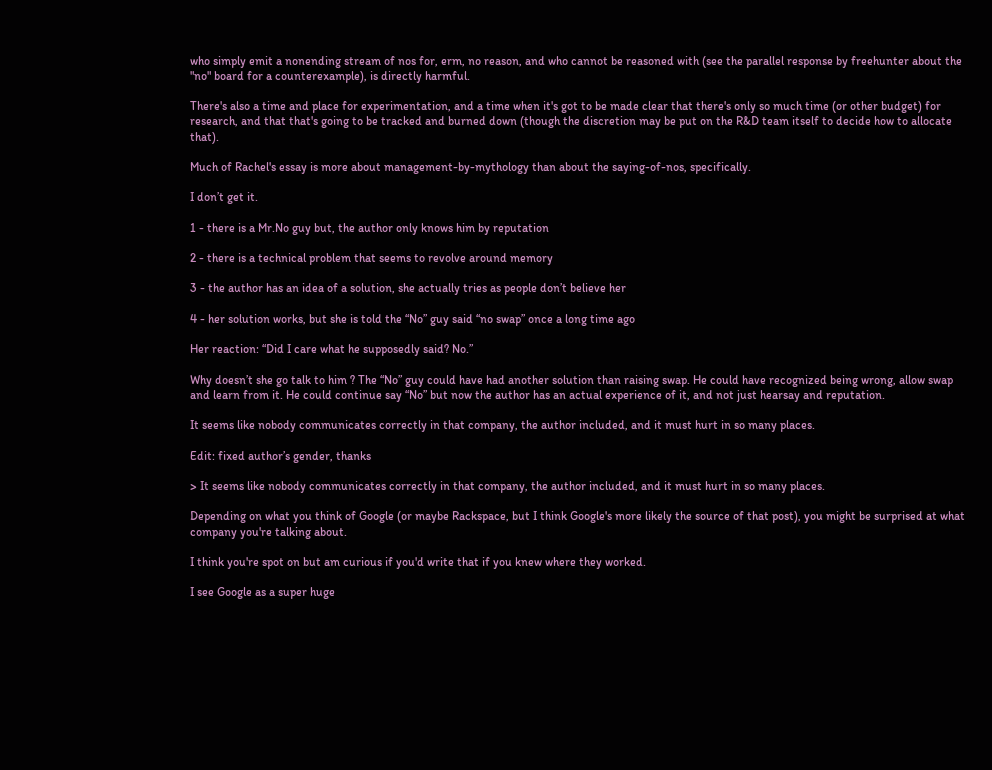who simply emit a nonending stream of nos for, erm, no reason, and who cannot be reasoned with (see the parallel response by freehunter about the "no" board for a counterexample), is directly harmful.

There's also a time and place for experimentation, and a time when it's got to be made clear that there's only so much time (or other budget) for research, and that that's going to be tracked and burned down (though the discretion may be put on the R&D team itself to decide how to allocate that).

Much of Rachel's essay is more about management-by-mythology than about the saying-of-nos, specifically.

I don’t get it.

1 - there is a Mr.No guy but, the author only knows him by reputation

2 - there is a technical problem that seems to revolve around memory

3 - the author has an idea of a solution, she actually tries as people don’t believe her

4 - her solution works, but she is told the “No” guy said “no swap” once a long time ago

Her reaction: “Did I care what he supposedly said? No.”

Why doesn’t she go talk to him ? The “No” guy could have had another solution than raising swap. He could have recognized being wrong, allow swap and learn from it. He could continue say “No” but now the author has an actual experience of it, and not just hearsay and reputation.

It seems like nobody communicates correctly in that company, the author included, and it must hurt in so many places.

Edit: fixed author’s gender, thanks

> It seems like nobody communicates correctly in that company, the author included, and it must hurt in so many places.

Depending on what you think of Google (or maybe Rackspace, but I think Google's more likely the source of that post), you might be surprised at what company you're talking about.

I think you're spot on but am curious if you'd write that if you knew where they worked.

I see Google as a super huge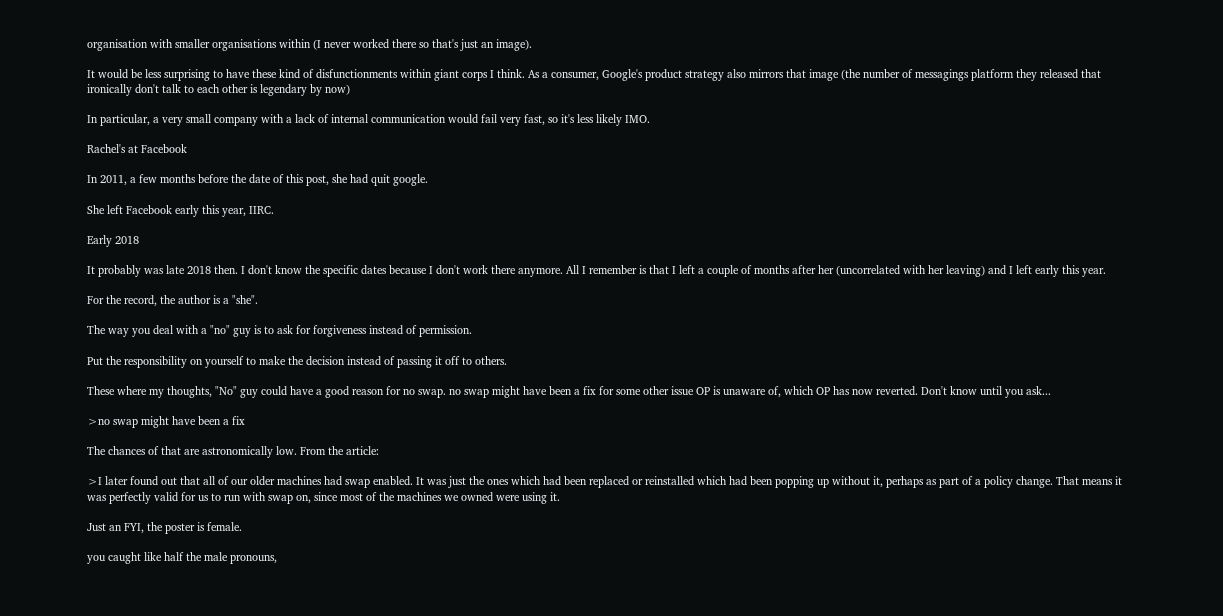organisation with smaller organisations within (I never worked there so that's just an image).

It would be less surprising to have these kind of disfunctionments within giant corps I think. As a consumer, Google's product strategy also mirrors that image (the number of messagings platform they released that ironically don't talk to each other is legendary by now)

In particular, a very small company with a lack of internal communication would fail very fast, so it's less likely IMO.

Rachel's at Facebook

In 2011, a few months before the date of this post, she had quit google.

She left Facebook early this year, IIRC.

Early 2018

It probably was late 2018 then. I don't know the specific dates because I don't work there anymore. All I remember is that I left a couple of months after her (uncorrelated with her leaving) and I left early this year.

For the record, the author is a "she".

The way you deal with a "no" guy is to ask for forgiveness instead of permission.

Put the responsibility on yourself to make the decision instead of passing it off to others.

These where my thoughts, "No" guy could have a good reason for no swap. no swap might have been a fix for some other issue OP is unaware of, which OP has now reverted. Don't know until you ask...

>no swap might have been a fix

The chances of that are astronomically low. From the article:

>I later found out that all of our older machines had swap enabled. It was just the ones which had been replaced or reinstalled which had been popping up without it, perhaps as part of a policy change. That means it was perfectly valid for us to run with swap on, since most of the machines we owned were using it.

Just an FYI, the poster is female.

you caught like half the male pronouns,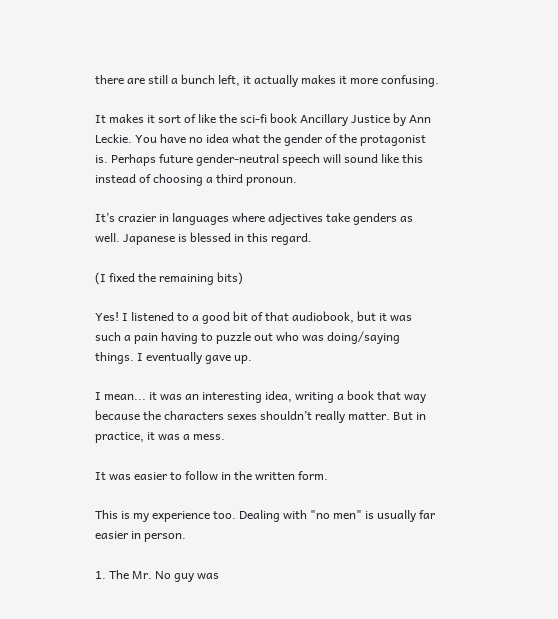there are still a bunch left, it actually makes it more confusing.

It makes it sort of like the sci-fi book Ancillary Justice by Ann Leckie. You have no idea what the gender of the protagonist is. Perhaps future gender-neutral speech will sound like this instead of choosing a third pronoun.

It’s crazier in languages where adjectives take genders as well. Japanese is blessed in this regard.

(I fixed the remaining bits)

Yes! I listened to a good bit of that audiobook, but it was such a pain having to puzzle out who was doing/saying things. I eventually gave up.

I mean... it was an interesting idea, writing a book that way because the characters sexes shouldn’t really matter. But in practice, it was a mess.

It was easier to follow in the written form.

This is my experience too. Dealing with "no men" is usually far easier in person.

1. The Mr. No guy was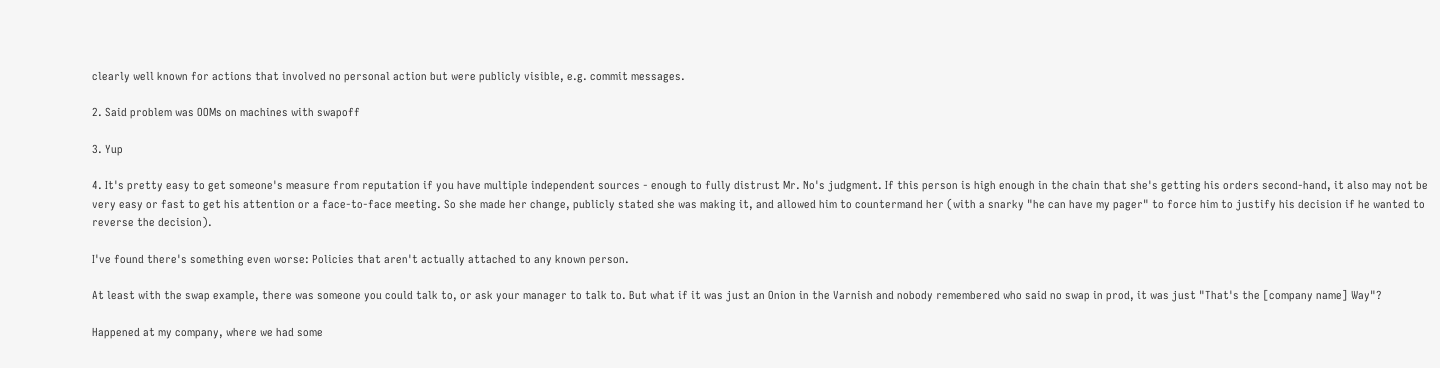clearly well known for actions that involved no personal action but were publicly visible, e.g. commit messages.

2. Said problem was OOMs on machines with swapoff

3. Yup

4. It's pretty easy to get someone's measure from reputation if you have multiple independent sources - enough to fully distrust Mr. No's judgment. If this person is high enough in the chain that she's getting his orders second-hand, it also may not be very easy or fast to get his attention or a face-to-face meeting. So she made her change, publicly stated she was making it, and allowed him to countermand her (with a snarky "he can have my pager" to force him to justify his decision if he wanted to reverse the decision).

I've found there's something even worse: Policies that aren't actually attached to any known person.

At least with the swap example, there was someone you could talk to, or ask your manager to talk to. But what if it was just an Onion in the Varnish and nobody remembered who said no swap in prod, it was just "That's the [company name] Way"?

Happened at my company, where we had some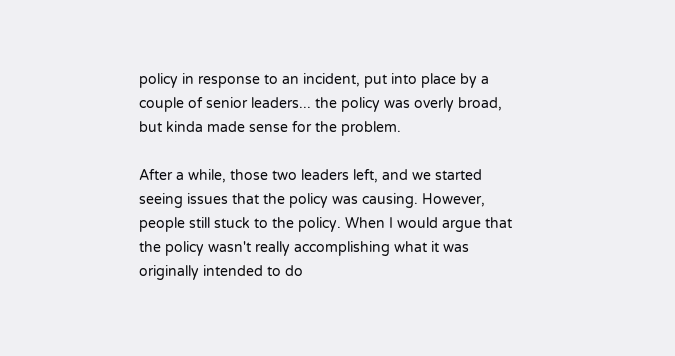policy in response to an incident, put into place by a couple of senior leaders... the policy was overly broad, but kinda made sense for the problem.

After a while, those two leaders left, and we started seeing issues that the policy was causing. However, people still stuck to the policy. When I would argue that the policy wasn't really accomplishing what it was originally intended to do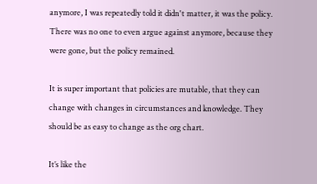anymore, I was repeatedly told it didn't matter, it was the policy. There was no one to even argue against anymore, because they were gone, but the policy remained.

It is super important that policies are mutable, that they can change with changes in circumstances and knowledge. They should be as easy to change as the org chart.

It’s like the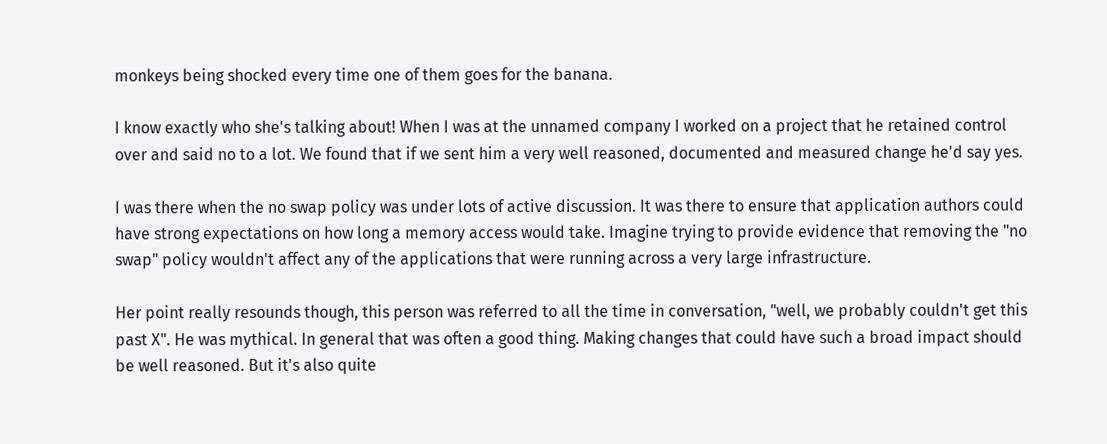monkeys being shocked every time one of them goes for the banana.

I know exactly who she's talking about! When I was at the unnamed company I worked on a project that he retained control over and said no to a lot. We found that if we sent him a very well reasoned, documented and measured change he'd say yes.

I was there when the no swap policy was under lots of active discussion. It was there to ensure that application authors could have strong expectations on how long a memory access would take. Imagine trying to provide evidence that removing the "no swap" policy wouldn't affect any of the applications that were running across a very large infrastructure.

Her point really resounds though, this person was referred to all the time in conversation, "well, we probably couldn't get this past X". He was mythical. In general that was often a good thing. Making changes that could have such a broad impact should be well reasoned. But it's also quite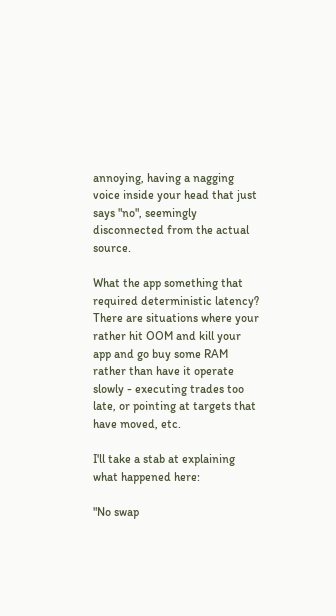annoying, having a nagging voice inside your head that just says "no", seemingly disconnected from the actual source.

What the app something that required deterministic latency? There are situations where your rather hit OOM and kill your app and go buy some RAM rather than have it operate slowly - executing trades too late, or pointing at targets that have moved, etc.

I'll take a stab at explaining what happened here:

"No swap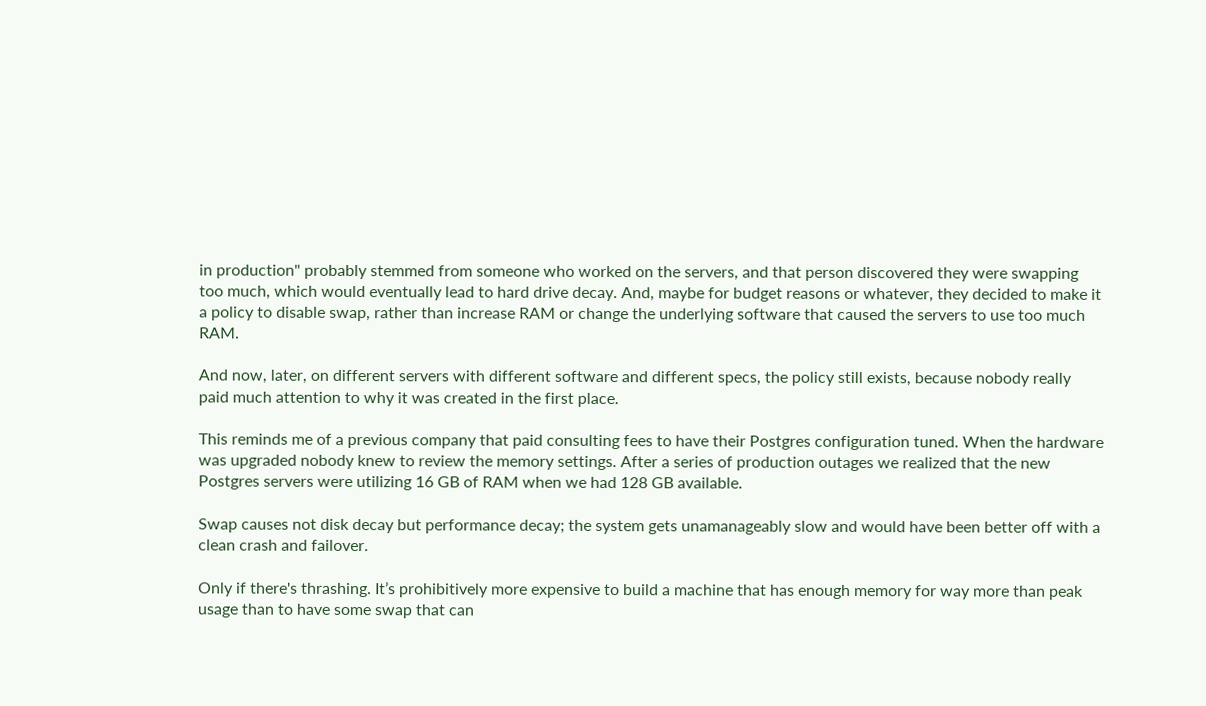in production" probably stemmed from someone who worked on the servers, and that person discovered they were swapping too much, which would eventually lead to hard drive decay. And, maybe for budget reasons or whatever, they decided to make it a policy to disable swap, rather than increase RAM or change the underlying software that caused the servers to use too much RAM.

And now, later, on different servers with different software and different specs, the policy still exists, because nobody really paid much attention to why it was created in the first place.

This reminds me of a previous company that paid consulting fees to have their Postgres configuration tuned. When the hardware was upgraded nobody knew to review the memory settings. After a series of production outages we realized that the new Postgres servers were utilizing 16 GB of RAM when we had 128 GB available.

Swap causes not disk decay but performance decay; the system gets unamanageably slow and would have been better off with a clean crash and failover.

Only if there's thrashing. It’s prohibitively more expensive to build a machine that has enough memory for way more than peak usage than to have some swap that can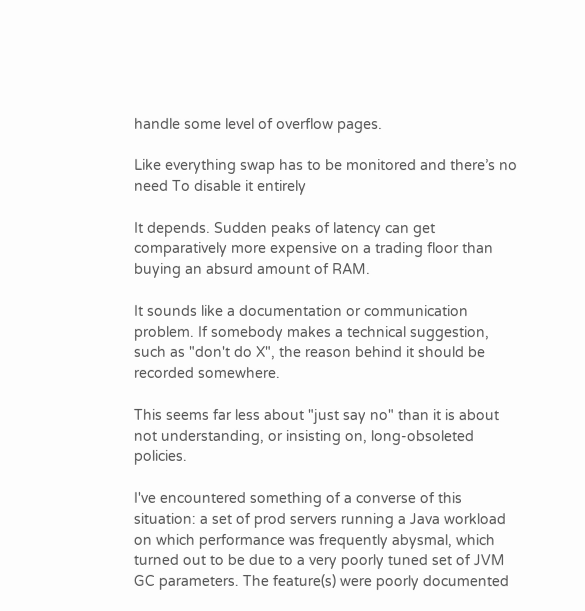handle some level of overflow pages.

Like everything swap has to be monitored and there’s no need To disable it entirely

It depends. Sudden peaks of latency can get comparatively more expensive on a trading floor than buying an absurd amount of RAM.

It sounds like a documentation or communication problem. If somebody makes a technical suggestion, such as "don't do X", the reason behind it should be recorded somewhere.

This seems far less about "just say no" than it is about not understanding, or insisting on, long-obsoleted policies.

I've encountered something of a converse of this situation: a set of prod servers running a Java workload on which performance was frequently abysmal, which turned out to be due to a very poorly tuned set of JVM GC parameters. The feature(s) were poorly documented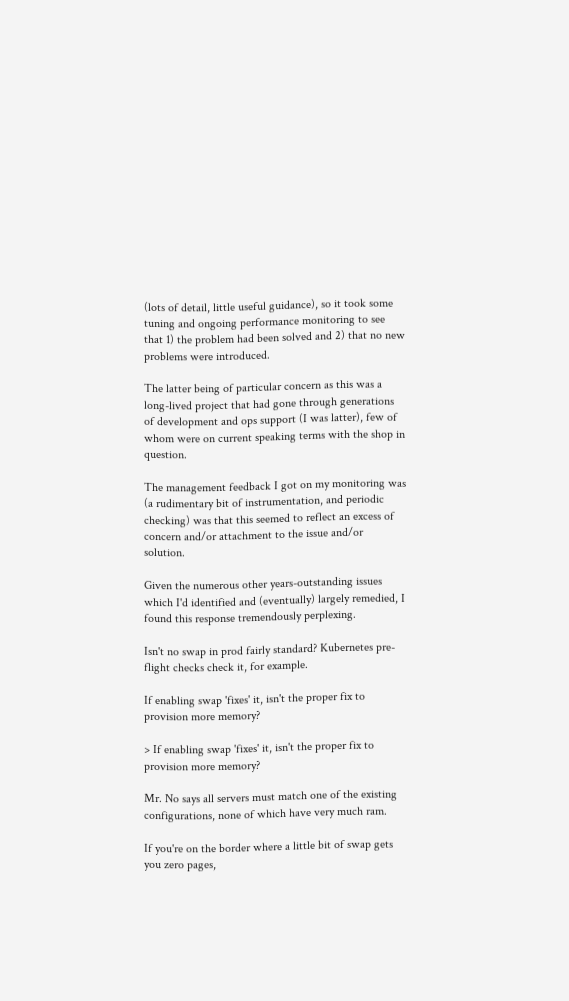(lots of detail, little useful guidance), so it took some tuning and ongoing performance monitoring to see that 1) the problem had been solved and 2) that no new problems were introduced.

The latter being of particular concern as this was a long-lived project that had gone through generations of development and ops support (I was latter), few of whom were on current speaking terms with the shop in question.

The management feedback I got on my monitoring was (a rudimentary bit of instrumentation, and periodic checking) was that this seemed to reflect an excess of concern and/or attachment to the issue and/or solution.

Given the numerous other years-outstanding issues which I'd identified and (eventually) largely remedied, I found this response tremendously perplexing.

Isn't no swap in prod fairly standard? Kubernetes pre-flight checks check it, for example.

If enabling swap 'fixes' it, isn't the proper fix to provision more memory?

> If enabling swap 'fixes' it, isn't the proper fix to provision more memory?

Mr. No says all servers must match one of the existing configurations, none of which have very much ram.

If you're on the border where a little bit of swap gets you zero pages,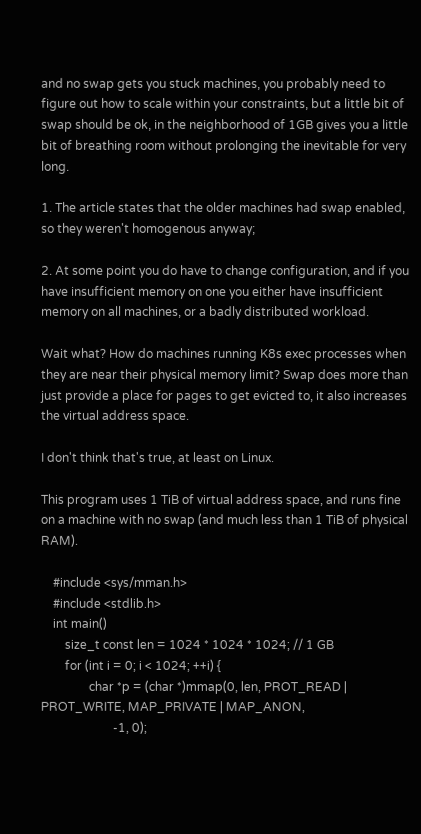and no swap gets you stuck machines, you probably need to figure out how to scale within your constraints, but a little bit of swap should be ok, in the neighborhood of 1GB gives you a little bit of breathing room without prolonging the inevitable for very long.

1. The article states that the older machines had swap enabled, so they weren't homogenous anyway;

2. At some point you do have to change configuration, and if you have insufficient memory on one you either have insufficient memory on all machines, or a badly distributed workload.

Wait what? How do machines running K8s exec processes when they are near their physical memory limit? Swap does more than just provide a place for pages to get evicted to, it also increases the virtual address space.

I don't think that's true, at least on Linux.

This program uses 1 TiB of virtual address space, and runs fine on a machine with no swap (and much less than 1 TiB of physical RAM).

    #include <sys/mman.h>
    #include <stdlib.h>
    int main()
        size_t const len = 1024 * 1024 * 1024; // 1 GB
        for (int i = 0; i < 1024; ++i) {
                char *p = (char *)mmap(0, len, PROT_READ | PROT_WRITE, MAP_PRIVATE | MAP_ANON,
                        -1, 0);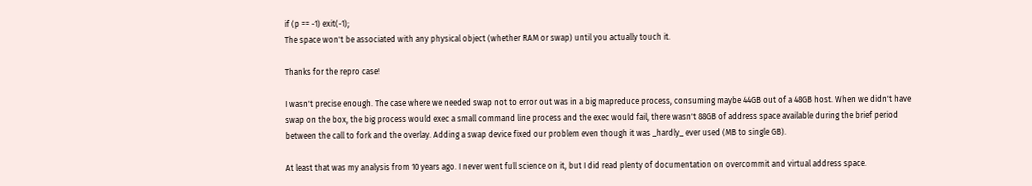if (p == -1) exit(-1);
The space won't be associated with any physical object (whether RAM or swap) until you actually touch it.

Thanks for the repro case!

I wasn't precise enough. The case where we needed swap not to error out was in a big mapreduce process, consuming maybe 44GB out of a 48GB host. When we didn't have swap on the box, the big process would exec a small command line process and the exec would fail, there wasn't 88GB of address space available during the brief period between the call to fork and the overlay. Adding a swap device fixed our problem even though it was _hardly_ ever used (MB to single GB).

At least that was my analysis from 10 years ago. I never went full science on it, but I did read plenty of documentation on overcommit and virtual address space.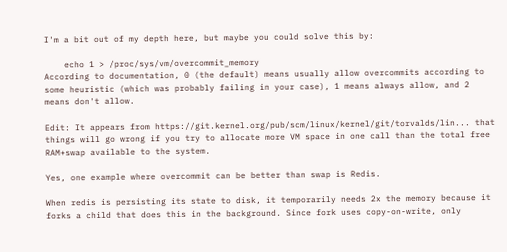I'm a bit out of my depth here, but maybe you could solve this by:

    echo 1 > /proc/sys/vm/overcommit_memory
According to documentation, 0 (the default) means usually allow overcommits according to some heuristic (which was probably failing in your case), 1 means always allow, and 2 means don't allow.

Edit: It appears from https://git.kernel.org/pub/scm/linux/kernel/git/torvalds/lin... that things will go wrong if you try to allocate more VM space in one call than the total free RAM+swap available to the system.

Yes, one example where overcommit can be better than swap is Redis.

When redis is persisting its state to disk, it temporarily needs 2x the memory because it forks a child that does this in the background. Since fork uses copy-on-write, only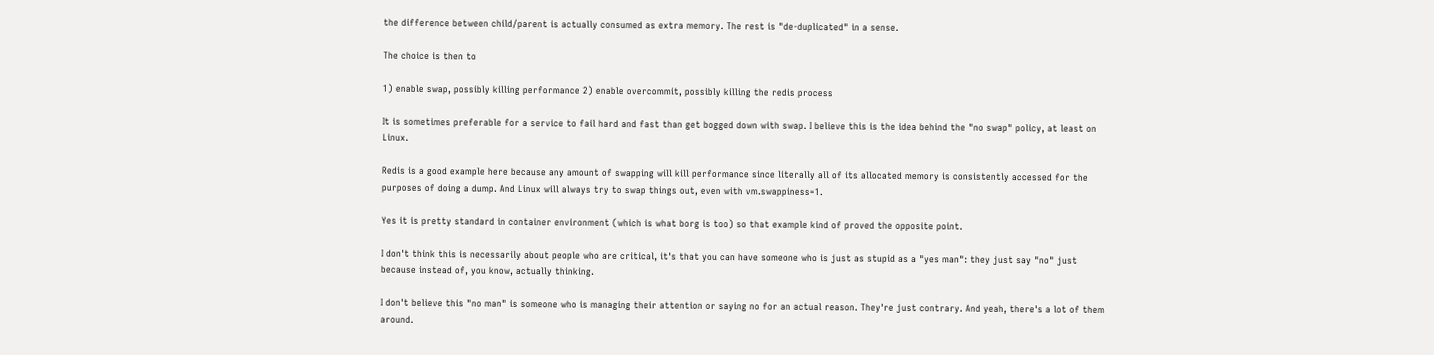the difference between child/parent is actually consumed as extra memory. The rest is "de-duplicated" in a sense.

The choice is then to

1) enable swap, possibly killing performance 2) enable overcommit, possibly killing the redis process

It is sometimes preferable for a service to fail hard and fast than get bogged down with swap. I believe this is the idea behind the "no swap" policy, at least on Linux.

Redis is a good example here because any amount of swapping will kill performance since literally all of its allocated memory is consistently accessed for the purposes of doing a dump. And Linux will always try to swap things out, even with vm.swappiness=1.

Yes it is pretty standard in container environment (which is what borg is too) so that example kind of proved the opposite point.

I don't think this is necessarily about people who are critical, it's that you can have someone who is just as stupid as a "yes man": they just say "no" just because instead of, you know, actually thinking.

I don't believe this "no man" is someone who is managing their attention or saying no for an actual reason. They're just contrary. And yeah, there's a lot of them around.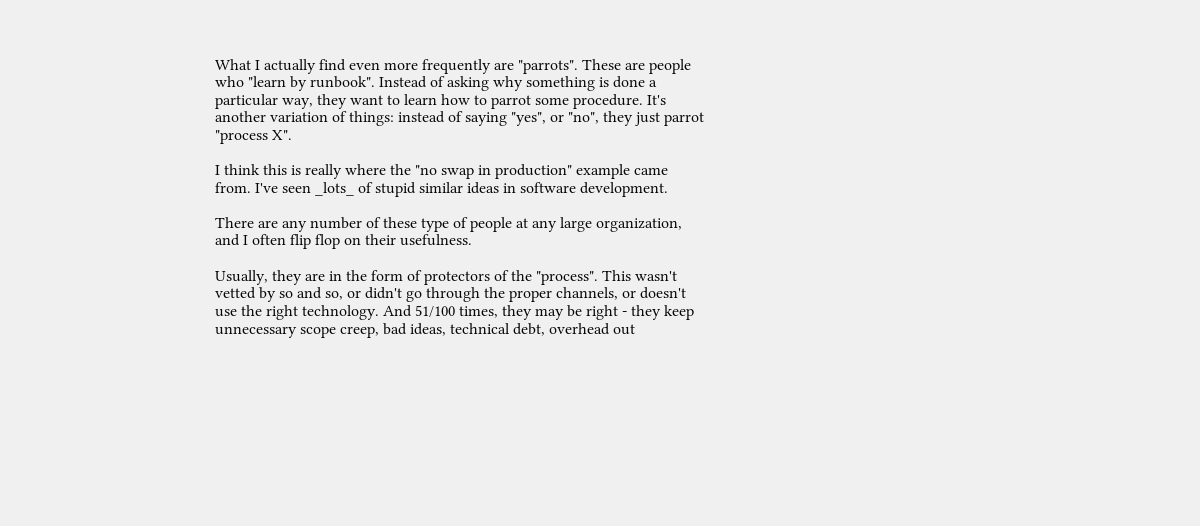What I actually find even more frequently are "parrots". These are people who "learn by runbook". Instead of asking why something is done a particular way, they want to learn how to parrot some procedure. It's another variation of things: instead of saying "yes", or "no", they just parrot "process X".

I think this is really where the "no swap in production" example came from. I've seen _lots_ of stupid similar ideas in software development.

There are any number of these type of people at any large organization, and I often flip flop on their usefulness.

Usually, they are in the form of protectors of the "process". This wasn't vetted by so and so, or didn't go through the proper channels, or doesn't use the right technology. And 51/100 times, they may be right - they keep unnecessary scope creep, bad ideas, technical debt, overhead out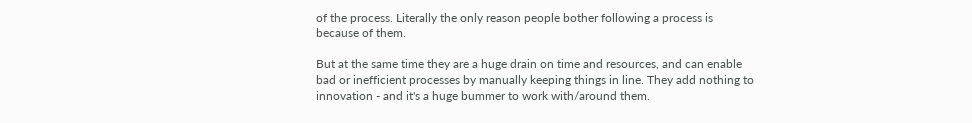of the process. Literally the only reason people bother following a process is because of them.

But at the same time they are a huge drain on time and resources, and can enable bad or inefficient processes by manually keeping things in line. They add nothing to innovation - and it's a huge bummer to work with/around them.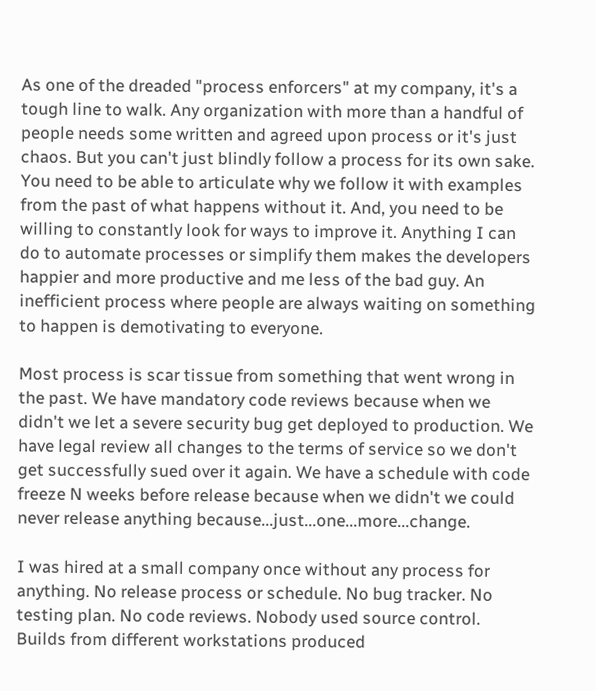As one of the dreaded "process enforcers" at my company, it's a tough line to walk. Any organization with more than a handful of people needs some written and agreed upon process or it's just chaos. But you can't just blindly follow a process for its own sake. You need to be able to articulate why we follow it with examples from the past of what happens without it. And, you need to be willing to constantly look for ways to improve it. Anything I can do to automate processes or simplify them makes the developers happier and more productive and me less of the bad guy. An inefficient process where people are always waiting on something to happen is demotivating to everyone.

Most process is scar tissue from something that went wrong in the past. We have mandatory code reviews because when we didn't we let a severe security bug get deployed to production. We have legal review all changes to the terms of service so we don't get successfully sued over it again. We have a schedule with code freeze N weeks before release because when we didn't we could never release anything because...just...one...more...change.

I was hired at a small company once without any process for anything. No release process or schedule. No bug tracker. No testing plan. No code reviews. Nobody used source control. Builds from different workstations produced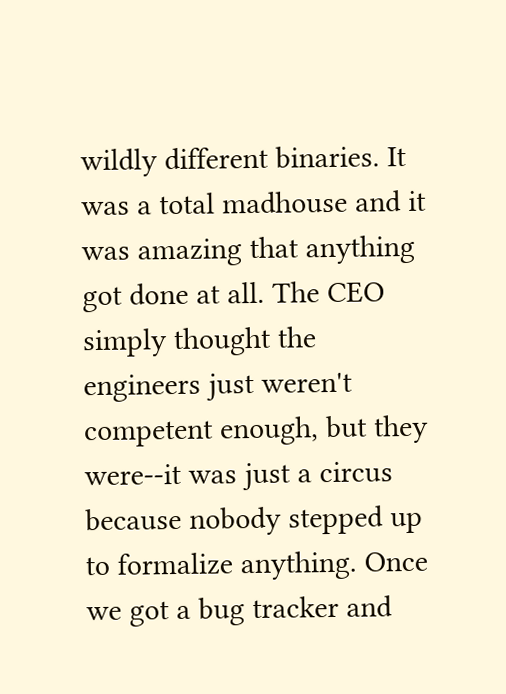wildly different binaries. It was a total madhouse and it was amazing that anything got done at all. The CEO simply thought the engineers just weren't competent enough, but they were--it was just a circus because nobody stepped up to formalize anything. Once we got a bug tracker and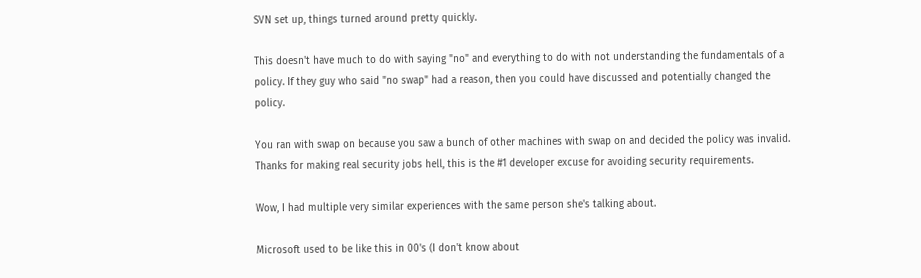SVN set up, things turned around pretty quickly.

This doesn't have much to do with saying "no" and everything to do with not understanding the fundamentals of a policy. If they guy who said "no swap" had a reason, then you could have discussed and potentially changed the policy.

You ran with swap on because you saw a bunch of other machines with swap on and decided the policy was invalid. Thanks for making real security jobs hell, this is the #1 developer excuse for avoiding security requirements.

Wow, I had multiple very similar experiences with the same person she's talking about.

Microsoft used to be like this in 00's (I don't know about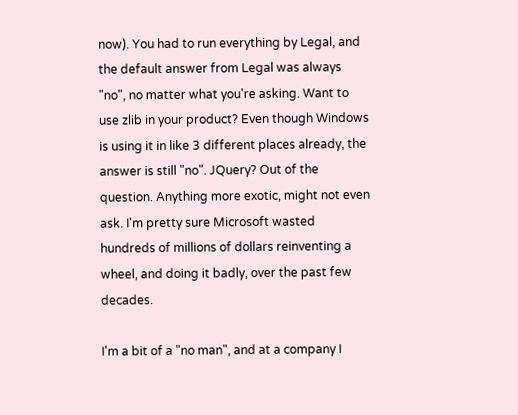now). You had to run everything by Legal, and the default answer from Legal was always "no", no matter what you're asking. Want to use zlib in your product? Even though Windows is using it in like 3 different places already, the answer is still "no". JQuery? Out of the question. Anything more exotic, might not even ask. I'm pretty sure Microsoft wasted hundreds of millions of dollars reinventing a wheel, and doing it badly, over the past few decades.

I'm a bit of a "no man", and at a company I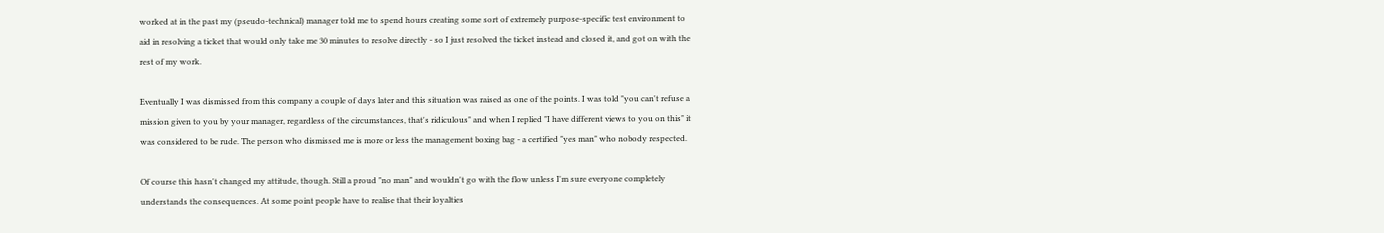worked at in the past my (pseudo-technical) manager told me to spend hours creating some sort of extremely purpose-specific test environment to aid in resolving a ticket that would only take me 30 minutes to resolve directly - so I just resolved the ticket instead and closed it, and got on with the rest of my work.

Eventually I was dismissed from this company a couple of days later and this situation was raised as one of the points. I was told "you can't refuse a mission given to you by your manager, regardless of the circumstances, that's ridiculous" and when I replied "I have different views to you on this" it was considered to be rude. The person who dismissed me is more or less the management boxing bag - a certified "yes man" who nobody respected.

Of course this hasn't changed my attitude, though. Still a proud "no man" and wouldn't go with the flow unless I'm sure everyone completely understands the consequences. At some point people have to realise that their loyalties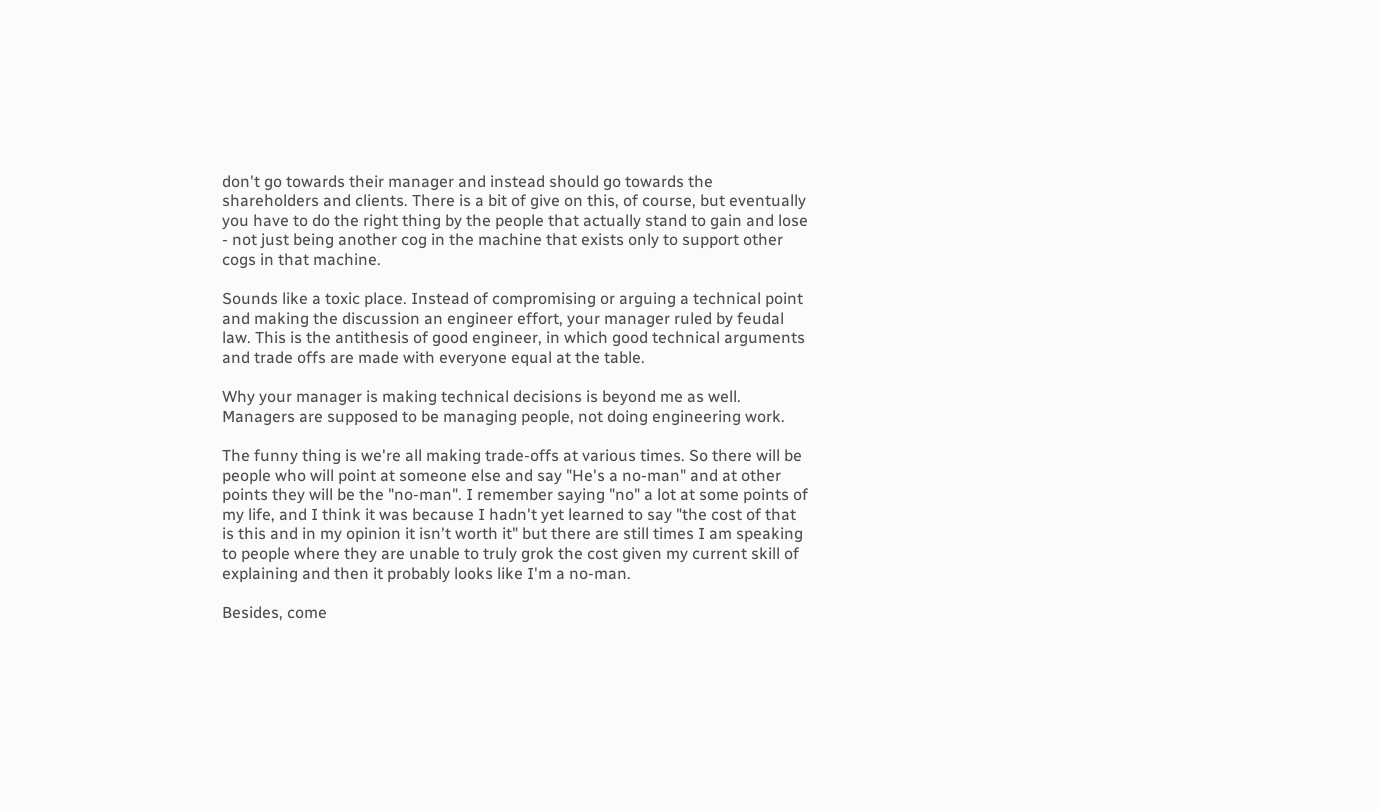don't go towards their manager and instead should go towards the shareholders and clients. There is a bit of give on this, of course, but eventually you have to do the right thing by the people that actually stand to gain and lose - not just being another cog in the machine that exists only to support other cogs in that machine.

Sounds like a toxic place. Instead of compromising or arguing a technical point and making the discussion an engineer effort, your manager ruled by feudal law. This is the antithesis of good engineer, in which good technical arguments and trade offs are made with everyone equal at the table.

Why your manager is making technical decisions is beyond me as well. Managers are supposed to be managing people, not doing engineering work.

The funny thing is we're all making trade-offs at various times. So there will be people who will point at someone else and say "He's a no-man" and at other points they will be the "no-man". I remember saying "no" a lot at some points of my life, and I think it was because I hadn't yet learned to say "the cost of that is this and in my opinion it isn't worth it" but there are still times I am speaking to people where they are unable to truly grok the cost given my current skill of explaining and then it probably looks like I'm a no-man.

Besides, come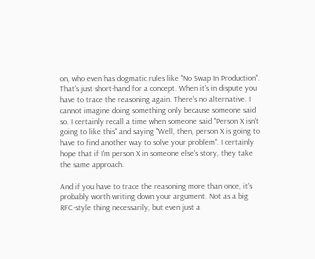on, who even has dogmatic rules like "No Swap In Production". That's just short-hand for a concept. When it's in dispute you have to trace the reasoning again. There's no alternative. I cannot imagine doing something only because someone said so. I certainly recall a time when someone said "Person X isn't going to like this" and saying "Well, then, person X is going to have to find another way to solve your problem". I certainly hope that if I'm person X in someone else's story, they take the same approach.

And if you have to trace the reasoning more than once, it's probably worth writing down your argument. Not as a big RFC-style thing necessarily, but even just a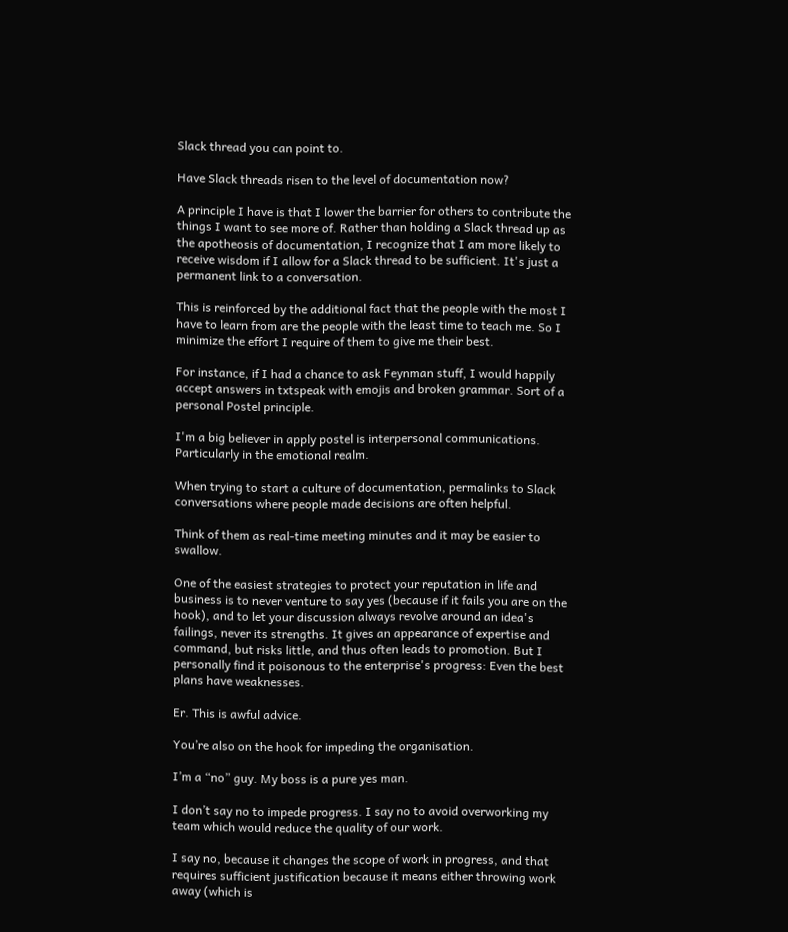Slack thread you can point to.

Have Slack threads risen to the level of documentation now?

A principle I have is that I lower the barrier for others to contribute the things I want to see more of. Rather than holding a Slack thread up as the apotheosis of documentation, I recognize that I am more likely to receive wisdom if I allow for a Slack thread to be sufficient. It's just a permanent link to a conversation.

This is reinforced by the additional fact that the people with the most I have to learn from are the people with the least time to teach me. So I minimize the effort I require of them to give me their best.

For instance, if I had a chance to ask Feynman stuff, I would happily accept answers in txtspeak with emojis and broken grammar. Sort of a personal Postel principle.

I'm a big believer in apply postel is interpersonal communications. Particularly in the emotional realm.

When trying to start a culture of documentation, permalinks to Slack conversations where people made decisions are often helpful.

Think of them as real-time meeting minutes and it may be easier to swallow.

One of the easiest strategies to protect your reputation in life and business is to never venture to say yes (because if it fails you are on the hook), and to let your discussion always revolve around an idea's failings, never its strengths. It gives an appearance of expertise and command, but risks little, and thus often leads to promotion. But I personally find it poisonous to the enterprise's progress: Even the best plans have weaknesses.

Er. This is awful advice.

You’re also on the hook for impeding the organisation.

I’m a “no” guy. My boss is a pure yes man.

I don’t say no to impede progress. I say no to avoid overworking my team which would reduce the quality of our work.

I say no, because it changes the scope of work in progress, and that requires sufficient justification because it means either throwing work away (which is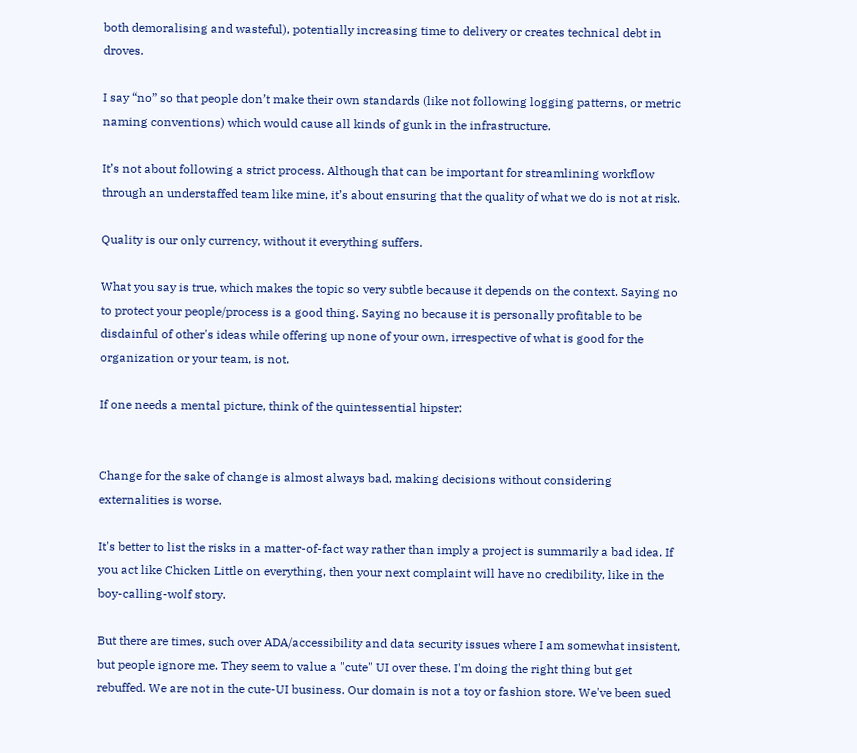both demoralising and wasteful), potentially increasing time to delivery or creates technical debt in droves.

I say “no” so that people don’t make their own standards (like not following logging patterns, or metric naming conventions) which would cause all kinds of gunk in the infrastructure.

It’s not about following a strict process. Although that can be important for streamlining workflow through an understaffed team like mine, it’s about ensuring that the quality of what we do is not at risk.

Quality is our only currency, without it everything suffers.

What you say is true, which makes the topic so very subtle because it depends on the context. Saying no to protect your people/process is a good thing. Saying no because it is personally profitable to be disdainful of other's ideas while offering up none of your own, irrespective of what is good for the organization or your team, is not.

If one needs a mental picture, think of the quintessential hipster:


Change for the sake of change is almost always bad, making decisions without considering externalities is worse.

It's better to list the risks in a matter-of-fact way rather than imply a project is summarily a bad idea. If you act like Chicken Little on everything, then your next complaint will have no credibility, like in the boy-calling-wolf story.

But there are times, such over ADA/accessibility and data security issues where I am somewhat insistent, but people ignore me. They seem to value a "cute" UI over these. I'm doing the right thing but get rebuffed. We are not in the cute-UI business. Our domain is not a toy or fashion store. We've been sued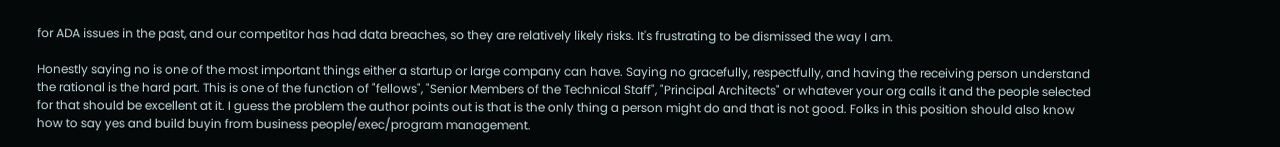for ADA issues in the past, and our competitor has had data breaches, so they are relatively likely risks. It's frustrating to be dismissed the way I am.

Honestly saying no is one of the most important things either a startup or large company can have. Saying no gracefully, respectfully, and having the receiving person understand the rational is the hard part. This is one of the function of "fellows", "Senior Members of the Technical Staff", "Principal Architects" or whatever your org calls it and the people selected for that should be excellent at it. I guess the problem the author points out is that is the only thing a person might do and that is not good. Folks in this position should also know how to say yes and build buyin from business people/exec/program management.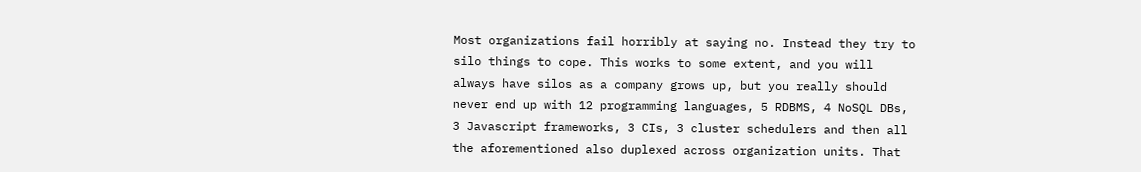Most organizations fail horribly at saying no. Instead they try to silo things to cope. This works to some extent, and you will always have silos as a company grows up, but you really should never end up with 12 programming languages, 5 RDBMS, 4 NoSQL DBs, 3 Javascript frameworks, 3 CIs, 3 cluster schedulers and then all the aforementioned also duplexed across organization units. That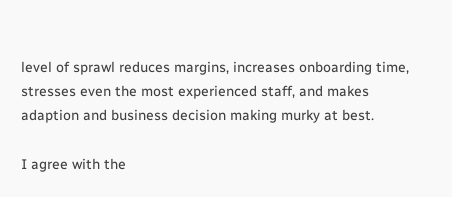level of sprawl reduces margins, increases onboarding time, stresses even the most experienced staff, and makes adaption and business decision making murky at best.

I agree with the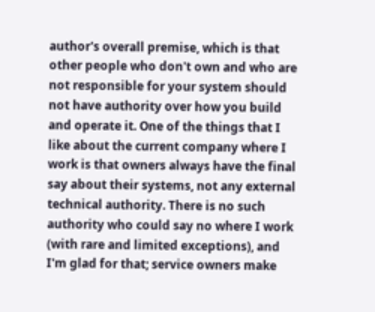author's overall premise, which is that other people who don't own and who are not responsible for your system should not have authority over how you build and operate it. One of the things that I like about the current company where I work is that owners always have the final say about their systems, not any external technical authority. There is no such authority who could say no where I work (with rare and limited exceptions), and I'm glad for that; service owners make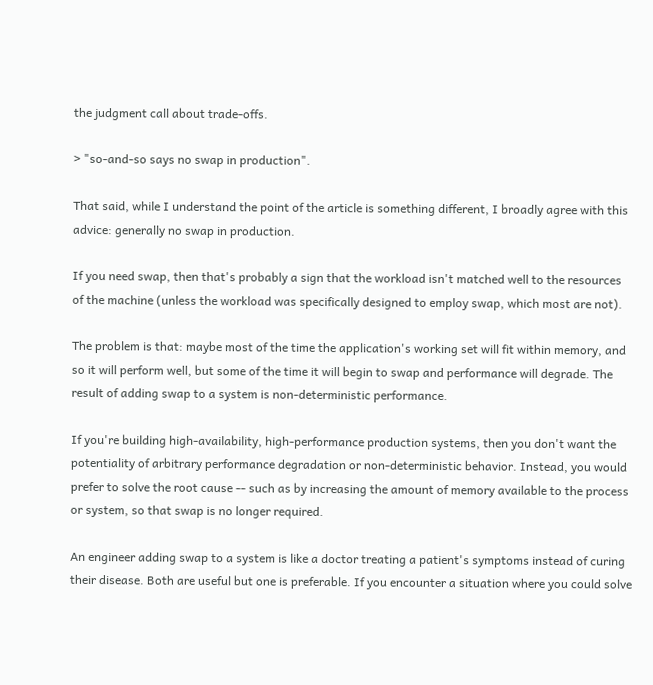the judgment call about trade-offs.

> "so-and-so says no swap in production".

That said, while I understand the point of the article is something different, I broadly agree with this advice: generally no swap in production.

If you need swap, then that's probably a sign that the workload isn't matched well to the resources of the machine (unless the workload was specifically designed to employ swap, which most are not).

The problem is that: maybe most of the time the application's working set will fit within memory, and so it will perform well, but some of the time it will begin to swap and performance will degrade. The result of adding swap to a system is non-deterministic performance.

If you're building high-availability, high-performance production systems, then you don't want the potentiality of arbitrary performance degradation or non-deterministic behavior. Instead, you would prefer to solve the root cause -- such as by increasing the amount of memory available to the process or system, so that swap is no longer required.

An engineer adding swap to a system is like a doctor treating a patient's symptoms instead of curing their disease. Both are useful but one is preferable. If you encounter a situation where you could solve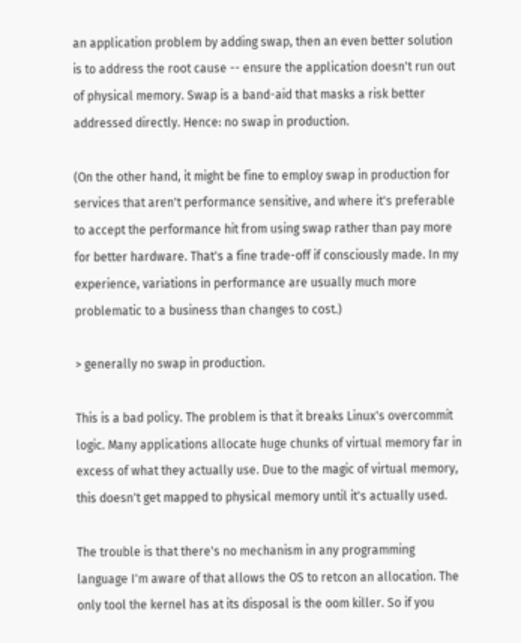an application problem by adding swap, then an even better solution is to address the root cause -- ensure the application doesn't run out of physical memory. Swap is a band-aid that masks a risk better addressed directly. Hence: no swap in production.

(On the other hand, it might be fine to employ swap in production for services that aren't performance sensitive, and where it's preferable to accept the performance hit from using swap rather than pay more for better hardware. That's a fine trade-off if consciously made. In my experience, variations in performance are usually much more problematic to a business than changes to cost.)

> generally no swap in production.

This is a bad policy. The problem is that it breaks Linux's overcommit logic. Many applications allocate huge chunks of virtual memory far in excess of what they actually use. Due to the magic of virtual memory, this doesn't get mapped to physical memory until it's actually used.

The trouble is that there's no mechanism in any programming language I'm aware of that allows the OS to retcon an allocation. The only tool the kernel has at its disposal is the oom killer. So if you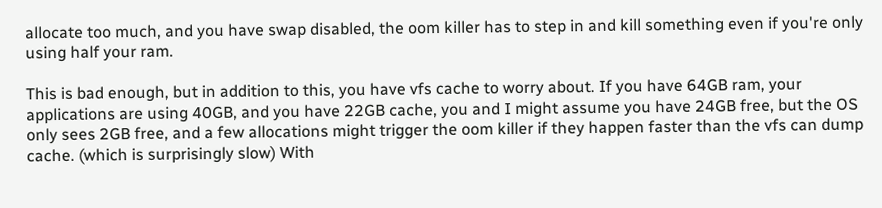allocate too much, and you have swap disabled, the oom killer has to step in and kill something even if you're only using half your ram.

This is bad enough, but in addition to this, you have vfs cache to worry about. If you have 64GB ram, your applications are using 40GB, and you have 22GB cache, you and I might assume you have 24GB free, but the OS only sees 2GB free, and a few allocations might trigger the oom killer if they happen faster than the vfs can dump cache. (which is surprisingly slow) With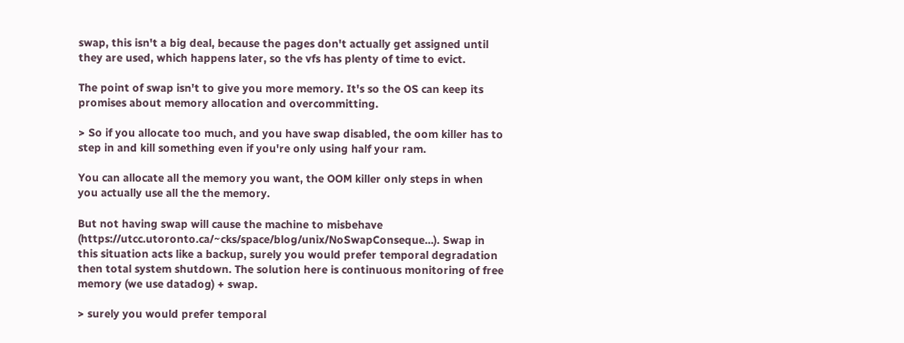swap, this isn't a big deal, because the pages don't actually get assigned until they are used, which happens later, so the vfs has plenty of time to evict.

The point of swap isn't to give you more memory. It's so the OS can keep its promises about memory allocation and overcommitting.

> So if you allocate too much, and you have swap disabled, the oom killer has to step in and kill something even if you're only using half your ram.

You can allocate all the memory you want, the OOM killer only steps in when you actually use all the the memory.

But not having swap will cause the machine to misbehave (https://utcc.utoronto.ca/~cks/space/blog/unix/NoSwapConseque...). Swap in this situation acts like a backup, surely you would prefer temporal degradation then total system shutdown. The solution here is continuous monitoring of free memory (we use datadog) + swap.

> surely you would prefer temporal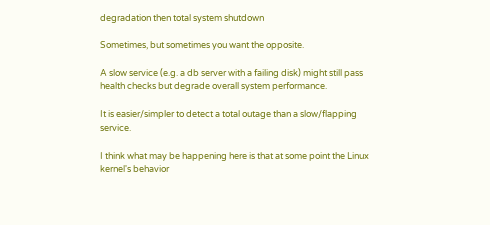degradation then total system shutdown

Sometimes, but sometimes you want the opposite.

A slow service (e.g. a db server with a failing disk) might still pass health checks but degrade overall system performance.

It is easier/simpler to detect a total outage than a slow/flapping service.

I think what may be happening here is that at some point the Linux kernel's behavior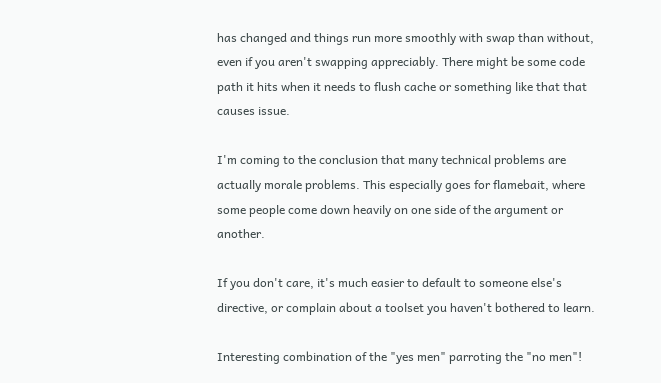has changed and things run more smoothly with swap than without, even if you aren't swapping appreciably. There might be some code path it hits when it needs to flush cache or something like that that causes issue.

I'm coming to the conclusion that many technical problems are actually morale problems. This especially goes for flamebait, where some people come down heavily on one side of the argument or another.

If you don't care, it's much easier to default to someone else's directive, or complain about a toolset you haven't bothered to learn.

Interesting combination of the "yes men" parroting the "no men"!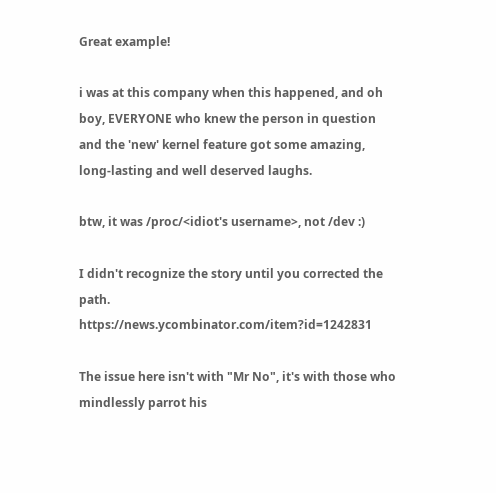Great example!

i was at this company when this happened, and oh boy, EVERYONE who knew the person in question and the 'new' kernel feature got some amazing, long-lasting and well deserved laughs.

btw, it was /proc/<idiot's username>, not /dev :)

I didn't recognize the story until you corrected the path. https://news.ycombinator.com/item?id=1242831

The issue here isn't with "Mr No", it's with those who mindlessly parrot his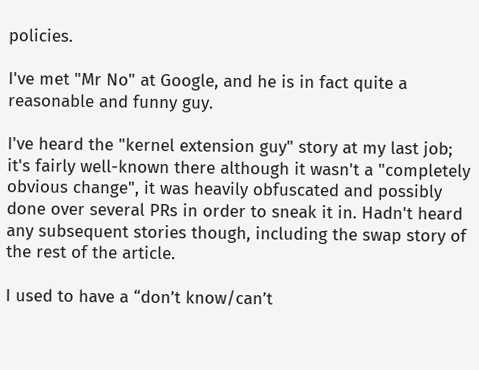policies.

I've met "Mr No" at Google, and he is in fact quite a reasonable and funny guy.

I've heard the "kernel extension guy" story at my last job; it's fairly well-known there although it wasn't a "completely obvious change", it was heavily obfuscated and possibly done over several PRs in order to sneak it in. Hadn't heard any subsequent stories though, including the swap story of the rest of the article.

I used to have a “don’t know/can’t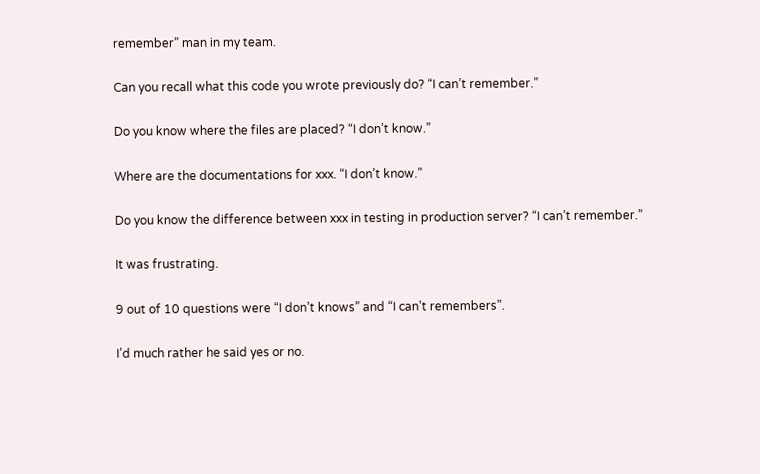remember” man in my team.

Can you recall what this code you wrote previously do? “I can’t remember.”

Do you know where the files are placed? “I don’t know.”

Where are the documentations for xxx. “I don’t know.”

Do you know the difference between xxx in testing in production server? “I can’t remember.”

It was frustrating.

9 out of 10 questions were “I don’t knows” and “I can’t remembers”.

I’d much rather he said yes or no.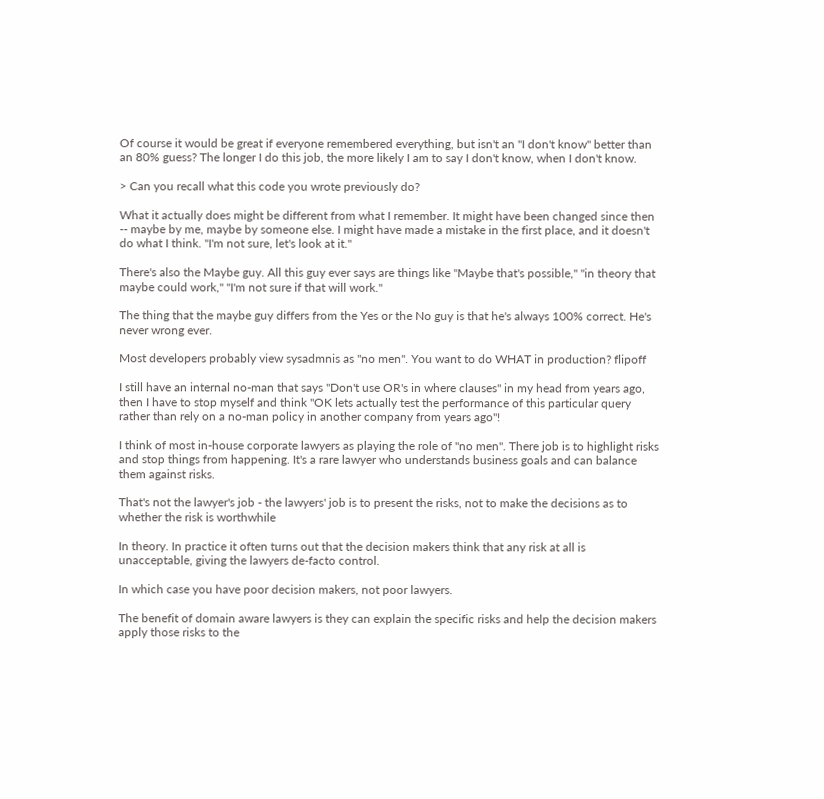Of course it would be great if everyone remembered everything, but isn't an "I don't know" better than an 80% guess? The longer I do this job, the more likely I am to say I don't know, when I don't know.

> Can you recall what this code you wrote previously do?

What it actually does might be different from what I remember. It might have been changed since then -- maybe by me, maybe by someone else. I might have made a mistake in the first place, and it doesn't do what I think. "I'm not sure, let's look at it."

There's also the Maybe guy. All this guy ever says are things like "Maybe that's possible," "in theory that maybe could work," "I'm not sure if that will work."

The thing that the maybe guy differs from the Yes or the No guy is that he's always 100% correct. He's never wrong ever.

Most developers probably view sysadmnis as "no men". You want to do WHAT in production? flipoff

I still have an internal no-man that says "Don't use OR's in where clauses" in my head from years ago, then I have to stop myself and think "OK lets actually test the performance of this particular query rather than rely on a no-man policy in another company from years ago"!

I think of most in-house corporate lawyers as playing the role of "no men". There job is to highlight risks and stop things from happening. It's a rare lawyer who understands business goals and can balance them against risks.

That's not the lawyer's job - the lawyers' job is to present the risks, not to make the decisions as to whether the risk is worthwhile

In theory. In practice it often turns out that the decision makers think that any risk at all is unacceptable, giving the lawyers de-facto control.

In which case you have poor decision makers, not poor lawyers.

The benefit of domain aware lawyers is they can explain the specific risks and help the decision makers apply those risks to the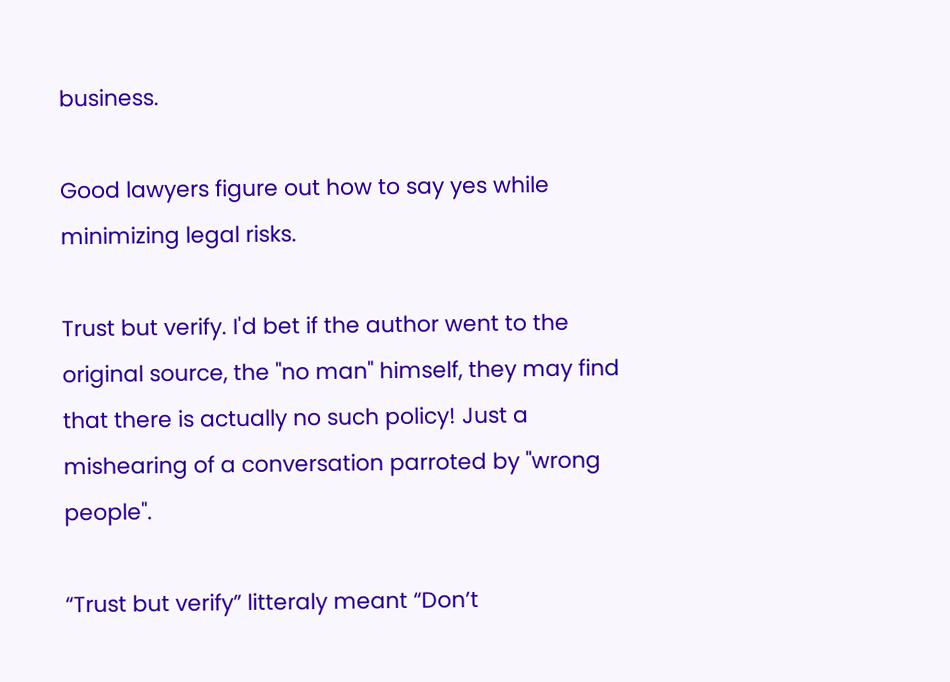business.

Good lawyers figure out how to say yes while minimizing legal risks.

Trust but verify. I'd bet if the author went to the original source, the "no man" himself, they may find that there is actually no such policy! Just a mishearing of a conversation parroted by "wrong people".

“Trust but verify” litteraly meant “Don’t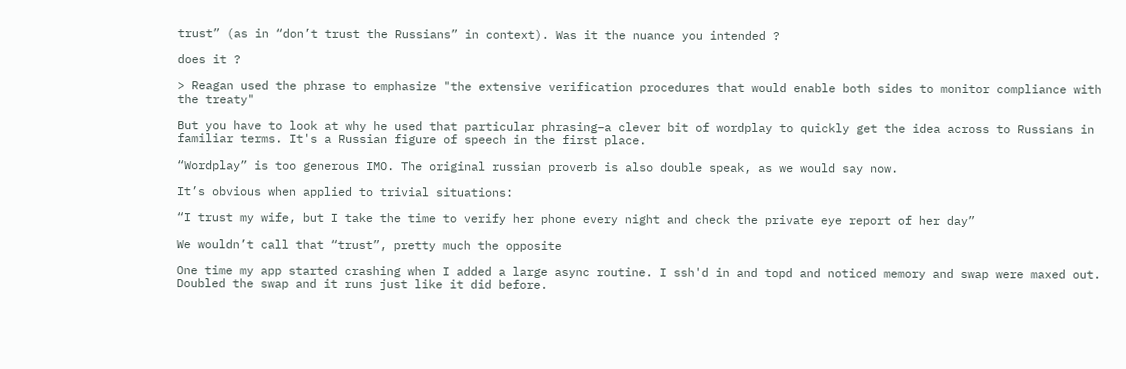trust” (as in “don’t trust the Russians” in context). Was it the nuance you intended ?

does it ?

> Reagan used the phrase to emphasize "the extensive verification procedures that would enable both sides to monitor compliance with the treaty"

But you have to look at why he used that particular phrasing–a clever bit of wordplay to quickly get the idea across to Russians in familiar terms. It's a Russian figure of speech in the first place.

“Wordplay” is too generous IMO. The original russian proverb is also double speak, as we would say now.

It’s obvious when applied to trivial situations:

“I trust my wife, but I take the time to verify her phone every night and check the private eye report of her day”

We wouldn’t call that “trust”, pretty much the opposite

One time my app started crashing when I added a large async routine. I ssh'd in and topd and noticed memory and swap were maxed out. Doubled the swap and it runs just like it did before.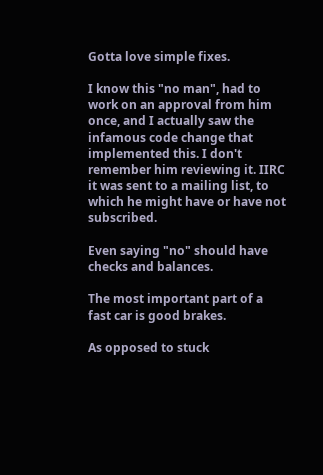Gotta love simple fixes.

I know this "no man", had to work on an approval from him once, and I actually saw the infamous code change that implemented this. I don't remember him reviewing it. IIRC it was sent to a mailing list, to which he might have or have not subscribed.

Even saying "no" should have checks and balances.

The most important part of a fast car is good brakes.

As opposed to stuck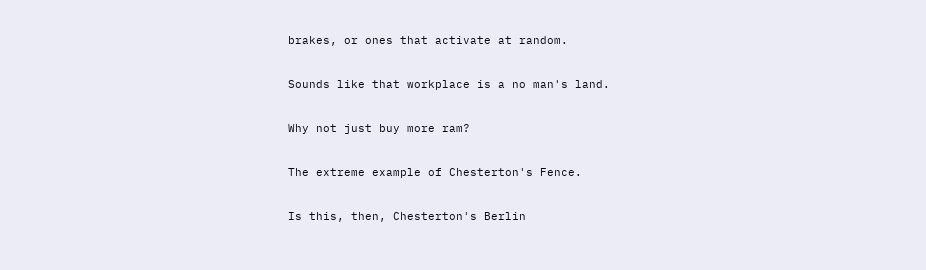brakes, or ones that activate at random.

Sounds like that workplace is a no man's land.

Why not just buy more ram?

The extreme example of Chesterton's Fence.

Is this, then, Chesterton's Berlin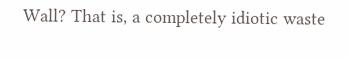Wall? That is, a completely idiotic waste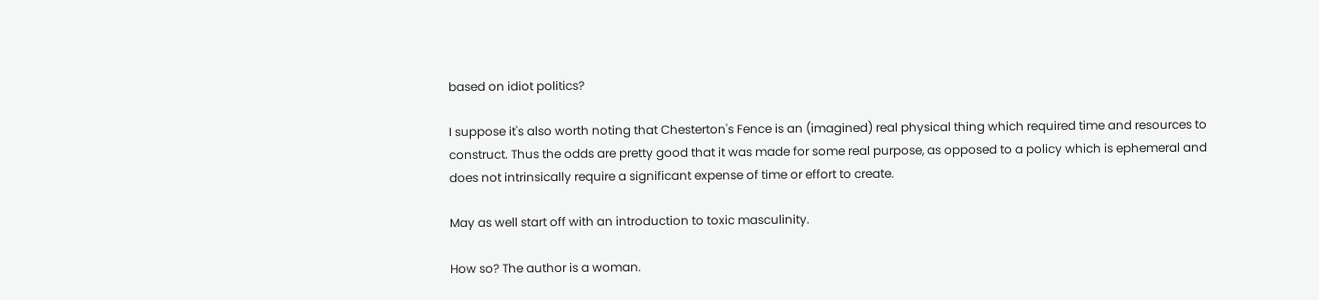based on idiot politics?

I suppose it's also worth noting that Chesterton's Fence is an (imagined) real physical thing which required time and resources to construct. Thus the odds are pretty good that it was made for some real purpose, as opposed to a policy which is ephemeral and does not intrinsically require a significant expense of time or effort to create.

May as well start off with an introduction to toxic masculinity.

How so? The author is a woman.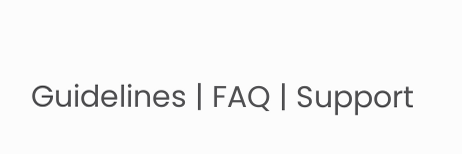Guidelines | FAQ | Support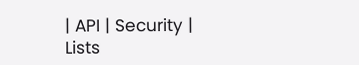| API | Security | Lists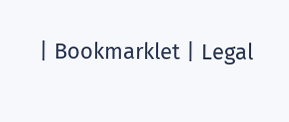| Bookmarklet | Legal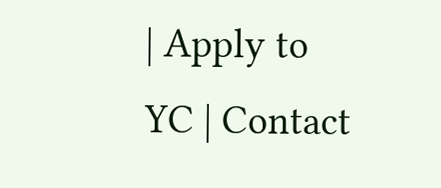| Apply to YC | Contact